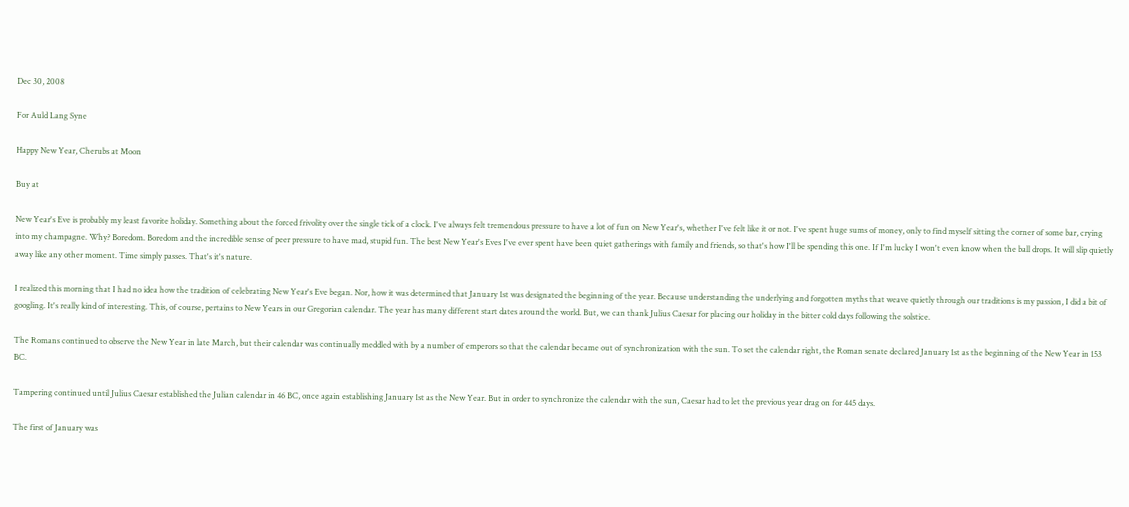Dec 30, 2008

For Auld Lang Syne

Happy New Year, Cherubs at Moon

Buy at

New Year's Eve is probably my least favorite holiday. Something about the forced frivolity over the single tick of a clock. I've always felt tremendous pressure to have a lot of fun on New Year's, whether I've felt like it or not. I've spent huge sums of money, only to find myself sitting the corner of some bar, crying into my champagne. Why? Boredom. Boredom and the incredible sense of peer pressure to have mad, stupid fun. The best New Year's Eves I've ever spent have been quiet gatherings with family and friends, so that's how I'll be spending this one. If I'm lucky I won't even know when the ball drops. It will slip quietly away like any other moment. Time simply passes. That's it's nature.

I realized this morning that I had no idea how the tradition of celebrating New Year's Eve began. Nor, how it was determined that January 1st was designated the beginning of the year. Because understanding the underlying and forgotten myths that weave quietly through our traditions is my passion, I did a bit of googling. It's really kind of interesting. This, of course, pertains to New Years in our Gregorian calendar. The year has many different start dates around the world. But, we can thank Julius Caesar for placing our holiday in the bitter cold days following the solstice.

The Romans continued to observe the New Year in late March, but their calendar was continually meddled with by a number of emperors so that the calendar became out of synchronization with the sun. To set the calendar right, the Roman senate declared January 1st as the beginning of the New Year in 153 BC.

Tampering continued until Julius Caesar established the Julian calendar in 46 BC, once again establishing January 1st as the New Year. But in order to synchronize the calendar with the sun, Caesar had to let the previous year drag on for 445 days.

The first of January was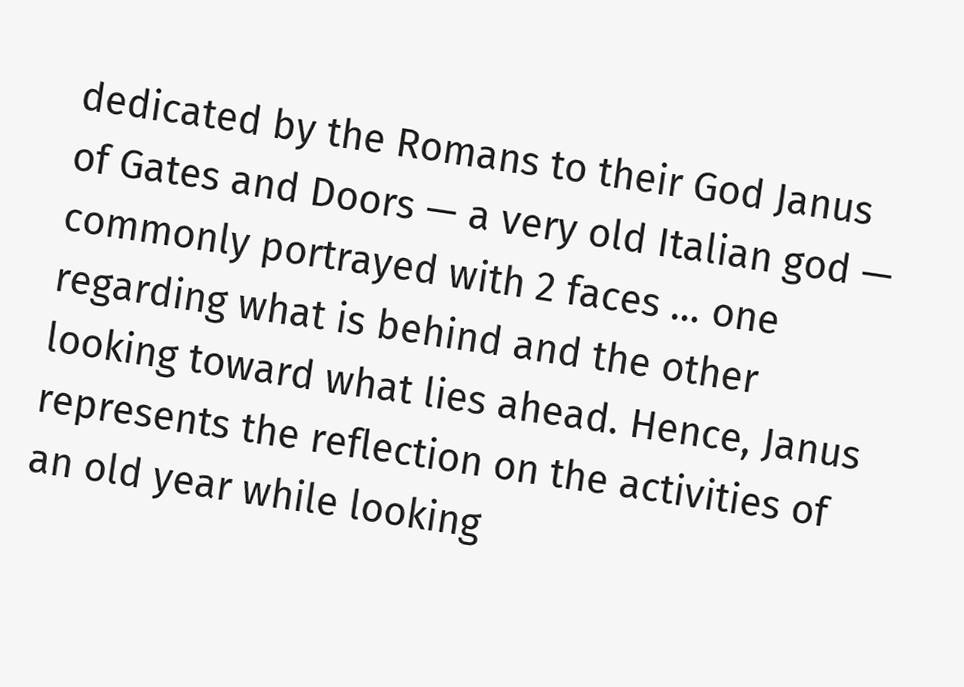dedicated by the Romans to their God Janus of Gates and Doors — a very old Italian god — commonly portrayed with 2 faces … one regarding what is behind and the other looking toward what lies ahead. Hence, Janus represents the reflection on the activities of an old year while looking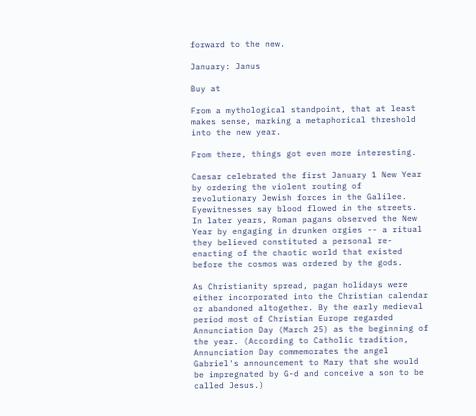forward to the new.

January: Janus

Buy at

From a mythological standpoint, that at least makes sense, marking a metaphorical threshold into the new year.

From there, things got even more interesting.

Caesar celebrated the first January 1 New Year by ordering the violent routing of revolutionary Jewish forces in the Galilee. Eyewitnesses say blood flowed in the streets. In later years, Roman pagans observed the New Year by engaging in drunken orgies -- a ritual they believed constituted a personal re-enacting of the chaotic world that existed before the cosmos was ordered by the gods.

As Christianity spread, pagan holidays were either incorporated into the Christian calendar or abandoned altogether. By the early medieval period most of Christian Europe regarded Annunciation Day (March 25) as the beginning of the year. (According to Catholic tradition, Annunciation Day commemorates the angel Gabriel's announcement to Mary that she would be impregnated by G-d and conceive a son to be called Jesus.)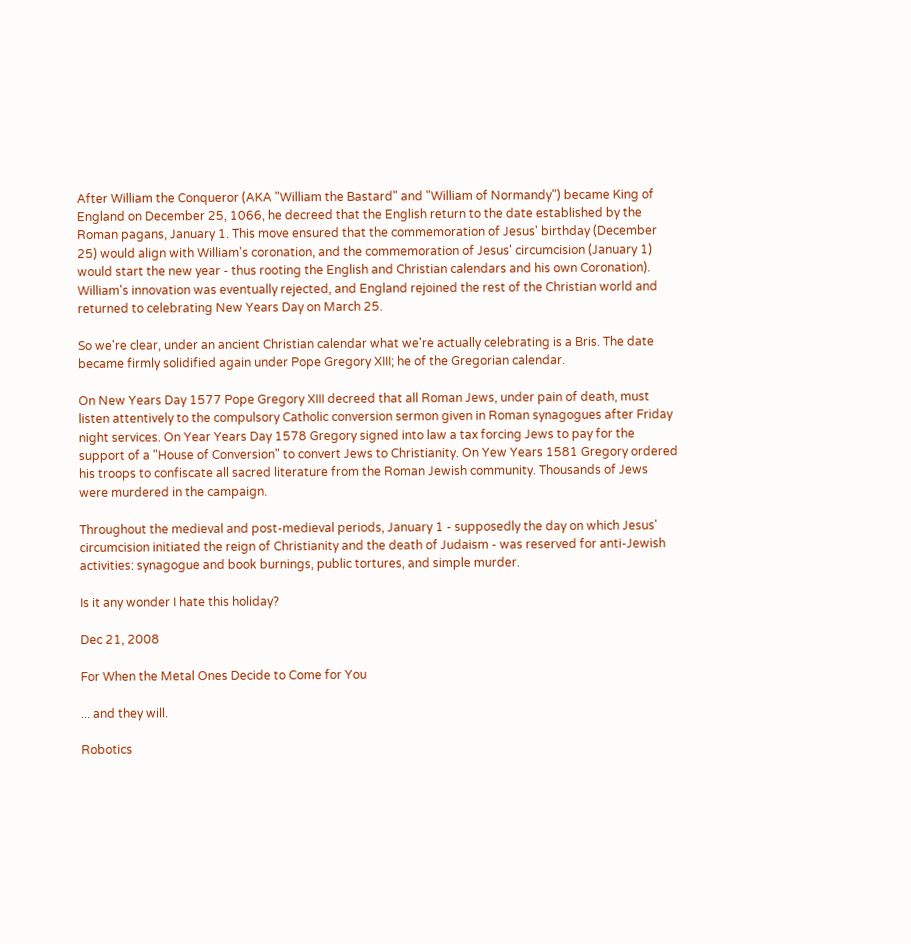After William the Conqueror (AKA "William the Bastard" and "William of Normandy") became King of England on December 25, 1066, he decreed that the English return to the date established by the Roman pagans, January 1. This move ensured that the commemoration of Jesus' birthday (December 25) would align with William's coronation, and the commemoration of Jesus' circumcision (January 1) would start the new year - thus rooting the English and Christian calendars and his own Coronation). William's innovation was eventually rejected, and England rejoined the rest of the Christian world and returned to celebrating New Years Day on March 25.

So we're clear, under an ancient Christian calendar what we're actually celebrating is a Bris. The date became firmly solidified again under Pope Gregory XIII; he of the Gregorian calendar.

On New Years Day 1577 Pope Gregory XIII decreed that all Roman Jews, under pain of death, must listen attentively to the compulsory Catholic conversion sermon given in Roman synagogues after Friday night services. On Year Years Day 1578 Gregory signed into law a tax forcing Jews to pay for the support of a "House of Conversion" to convert Jews to Christianity. On Yew Years 1581 Gregory ordered his troops to confiscate all sacred literature from the Roman Jewish community. Thousands of Jews were murdered in the campaign.

Throughout the medieval and post-medieval periods, January 1 - supposedly the day on which Jesus' circumcision initiated the reign of Christianity and the death of Judaism - was reserved for anti-Jewish activities: synagogue and book burnings, public tortures, and simple murder.

Is it any wonder I hate this holiday?

Dec 21, 2008

For When the Metal Ones Decide to Come for You

... and they will.

Robotics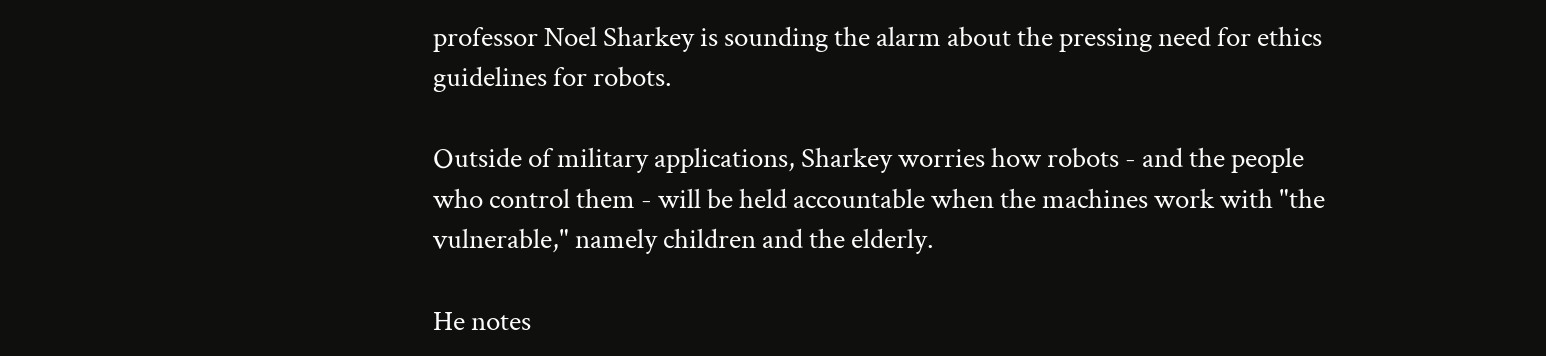professor Noel Sharkey is sounding the alarm about the pressing need for ethics guidelines for robots.

Outside of military applications, Sharkey worries how robots - and the people who control them - will be held accountable when the machines work with "the vulnerable," namely children and the elderly.

He notes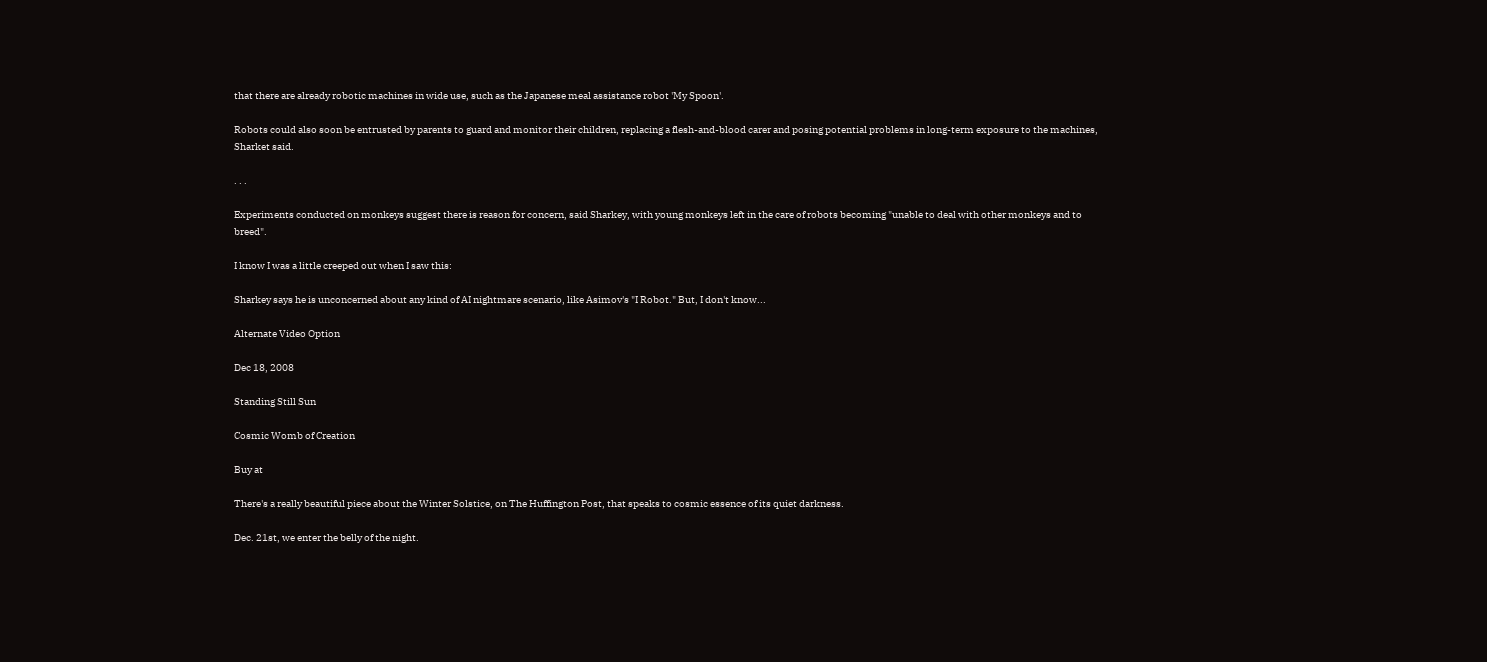that there are already robotic machines in wide use, such as the Japanese meal assistance robot 'My Spoon'.

Robots could also soon be entrusted by parents to guard and monitor their children, replacing a flesh-and-blood carer and posing potential problems in long-term exposure to the machines, Sharket said.

. . .

Experiments conducted on monkeys suggest there is reason for concern, said Sharkey, with young monkeys left in the care of robots becoming "unable to deal with other monkeys and to breed".

I know I was a little creeped out when I saw this:

Sharkey says he is unconcerned about any kind of AI nightmare scenario, like Asimov's "I Robot." But, I don't know...

Alternate Video Option

Dec 18, 2008

Standing Still Sun

Cosmic Womb of Creation

Buy at

There's a really beautiful piece about the Winter Solstice, on The Huffington Post, that speaks to cosmic essence of its quiet darkness.

Dec. 21st, we enter the belly of the night.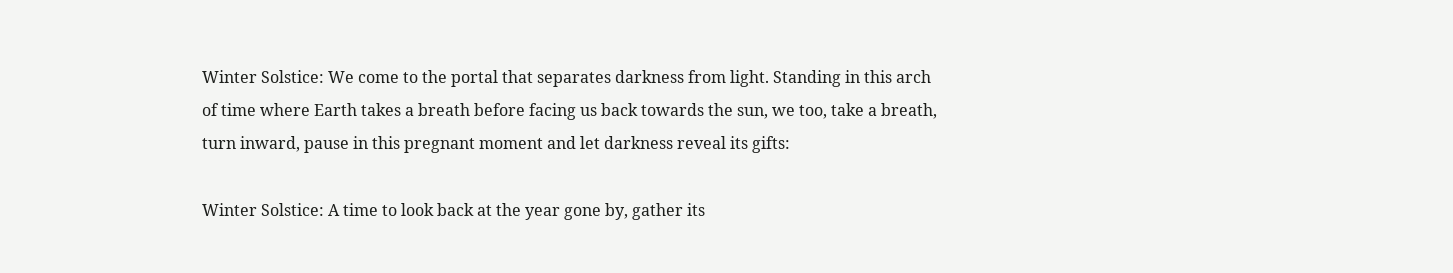Winter Solstice: We come to the portal that separates darkness from light. Standing in this arch of time where Earth takes a breath before facing us back towards the sun, we too, take a breath, turn inward, pause in this pregnant moment and let darkness reveal its gifts:

Winter Solstice: A time to look back at the year gone by, gather its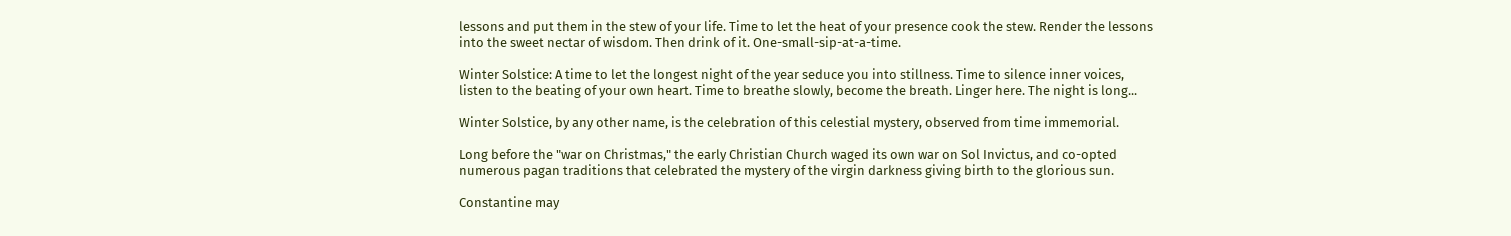lessons and put them in the stew of your life. Time to let the heat of your presence cook the stew. Render the lessons into the sweet nectar of wisdom. Then drink of it. One-small-sip-at-a-time.

Winter Solstice: A time to let the longest night of the year seduce you into stillness. Time to silence inner voices, listen to the beating of your own heart. Time to breathe slowly, become the breath. Linger here. The night is long...

Winter Solstice, by any other name, is the celebration of this celestial mystery, observed from time immemorial.

Long before the "war on Christmas," the early Christian Church waged its own war on Sol Invictus, and co-opted numerous pagan traditions that celebrated the mystery of the virgin darkness giving birth to the glorious sun.

Constantine may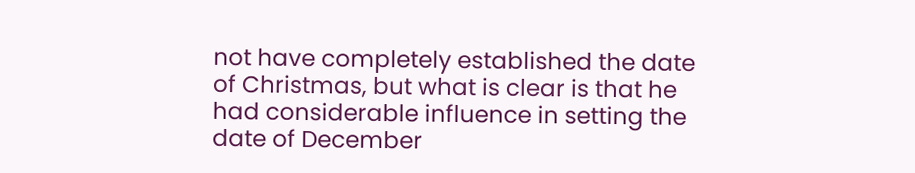not have completely established the date of Christmas, but what is clear is that he had considerable influence in setting the date of December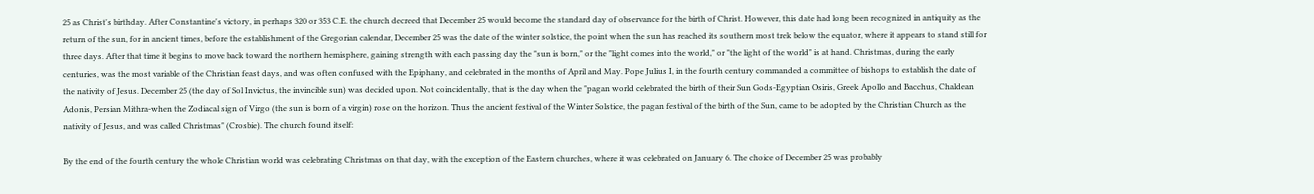25 as Christ's birthday. After Constantine's victory, in perhaps 320 or 353 C.E. the church decreed that December 25 would become the standard day of observance for the birth of Christ. However, this date had long been recognized in antiquity as the return of the sun, for in ancient times, before the establishment of the Gregorian calendar, December 25 was the date of the winter solstice, the point when the sun has reached its southern most trek below the equator, where it appears to stand still for three days. After that time it begins to move back toward the northern hemisphere, gaining strength with each passing day the "sun is born," or the "light comes into the world," or "the light of the world" is at hand. Christmas, during the early centuries, was the most variable of the Christian feast days, and was often confused with the Epiphany, and celebrated in the months of April and May. Pope Julius I, in the fourth century commanded a committee of bishops to establish the date of the nativity of Jesus. December 25 (the day of Sol Invictus, the invincible sun) was decided upon. Not coincidentally, that is the day when the "pagan world celebrated the birth of their Sun Gods-Egyptian Osiris, Greek Apollo and Bacchus, Chaldean Adonis, Persian Mithra-when the Zodiacal sign of Virgo (the sun is born of a virgin) rose on the horizon. Thus the ancient festival of the Winter Solstice, the pagan festival of the birth of the Sun, came to be adopted by the Christian Church as the nativity of Jesus, and was called Christmas" (Crosbie). The church found itself:

By the end of the fourth century the whole Christian world was celebrating Christmas on that day, with the exception of the Eastern churches, where it was celebrated on January 6. The choice of December 25 was probably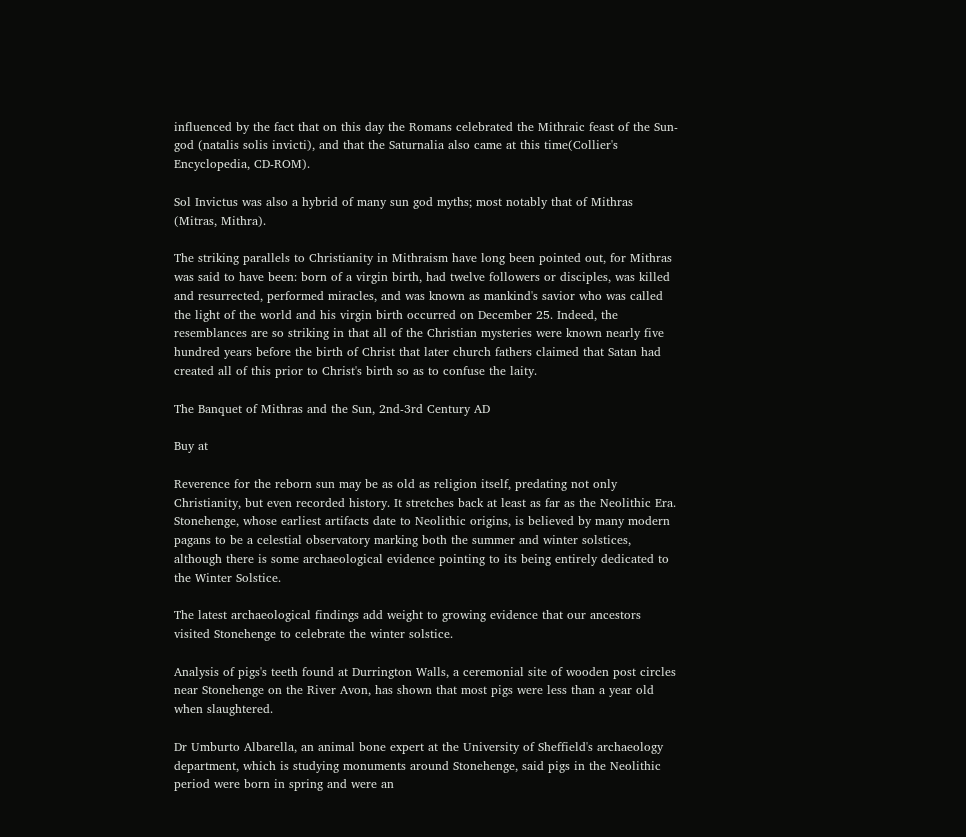influenced by the fact that on this day the Romans celebrated the Mithraic feast of the Sun-god (natalis solis invicti), and that the Saturnalia also came at this time(Collier's Encyclopedia, CD-ROM).

Sol Invictus was also a hybrid of many sun god myths; most notably that of Mithras (Mitras, Mithra).

The striking parallels to Christianity in Mithraism have long been pointed out, for Mithras was said to have been: born of a virgin birth, had twelve followers or disciples, was killed and resurrected, performed miracles, and was known as mankind's savior who was called the light of the world and his virgin birth occurred on December 25. Indeed, the resemblances are so striking in that all of the Christian mysteries were known nearly five hundred years before the birth of Christ that later church fathers claimed that Satan had created all of this prior to Christ's birth so as to confuse the laity.

The Banquet of Mithras and the Sun, 2nd-3rd Century AD

Buy at

Reverence for the reborn sun may be as old as religion itself, predating not only Christianity, but even recorded history. It stretches back at least as far as the Neolithic Era. Stonehenge, whose earliest artifacts date to Neolithic origins, is believed by many modern pagans to be a celestial observatory marking both the summer and winter solstices, although there is some archaeological evidence pointing to its being entirely dedicated to the Winter Solstice.

The latest archaeological findings add weight to growing evidence that our ancestors visited Stonehenge to celebrate the winter solstice.

Analysis of pigs's teeth found at Durrington Walls, a ceremonial site of wooden post circles near Stonehenge on the River Avon, has shown that most pigs were less than a year old when slaughtered.

Dr Umburto Albarella, an animal bone expert at the University of Sheffield's archaeology department, which is studying monuments around Stonehenge, said pigs in the Neolithic period were born in spring and were an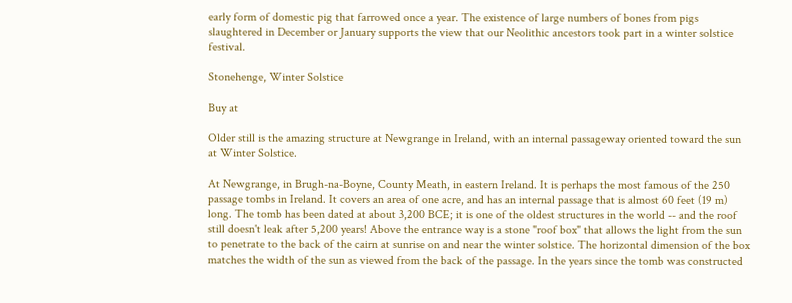early form of domestic pig that farrowed once a year. The existence of large numbers of bones from pigs slaughtered in December or January supports the view that our Neolithic ancestors took part in a winter solstice festival.

Stonehenge, Winter Solstice

Buy at

Older still is the amazing structure at Newgrange in Ireland, with an internal passageway oriented toward the sun at Winter Solstice.

At Newgrange, in Brugh-na-Boyne, County Meath, in eastern Ireland. It is perhaps the most famous of the 250 passage tombs in Ireland. It covers an area of one acre, and has an internal passage that is almost 60 feet (19 m) long. The tomb has been dated at about 3,200 BCE; it is one of the oldest structures in the world -- and the roof still doesn't leak after 5,200 years! Above the entrance way is a stone "roof box" that allows the light from the sun to penetrate to the back of the cairn at sunrise on and near the winter solstice. The horizontal dimension of the box matches the width of the sun as viewed from the back of the passage. In the years since the tomb was constructed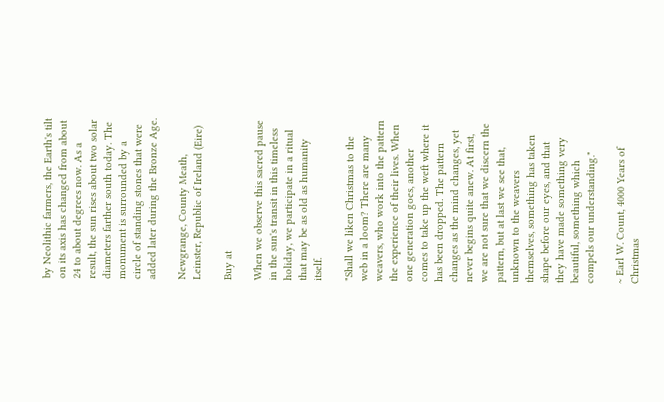by Neolithic farmers, the Earth's tilt on its axis has changed from about 24 to about degrees now. As a result, the sun rises about two solar diameters farther south today. The monument is surrounded by a circle of standing stones that were added later during the Bronze Age.

Newgrange, County Meath, Leinster, Republic of Ireland (Eire)

Buy at

When we observe this sacred pause in the sun's transit in this timeless holiday, we participate in a ritual that may be as old as humanity itself.

"Shall we liken Christmas to the web in a loom? There are many weavers, who work into the pattern the experience of their lives. When one generation goes, another comes to take up the weft where it has been dropped. The pattern changes as the mind changes, yet never begins quite anew. At first, we are not sure that we discern the pattern, but at last we see that, unknown to the weavers themselves, something has taken shape before our eyes, and that they have made something very beautiful, something which compels our understanding."

~ Earl W. Count, 4000 Years of Christmas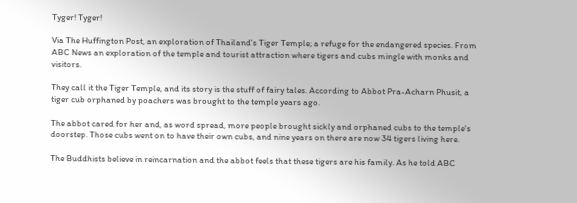Tyger! Tyger!

Via The Huffington Post, an exploration of Thailand's Tiger Temple; a refuge for the endangered species. From ABC News an exploration of the temple and tourist attraction where tigers and cubs mingle with monks and visitors.

They call it the Tiger Temple, and its story is the stuff of fairy tales. According to Abbot Pra-Acharn Phusit, a tiger cub orphaned by poachers was brought to the temple years ago.

The abbot cared for her and, as word spread, more people brought sickly and orphaned cubs to the temple's doorstep. Those cubs went on to have their own cubs, and nine years on there are now 34 tigers living here.

The Buddhists believe in reincarnation and the abbot feels that these tigers are his family. As he told ABC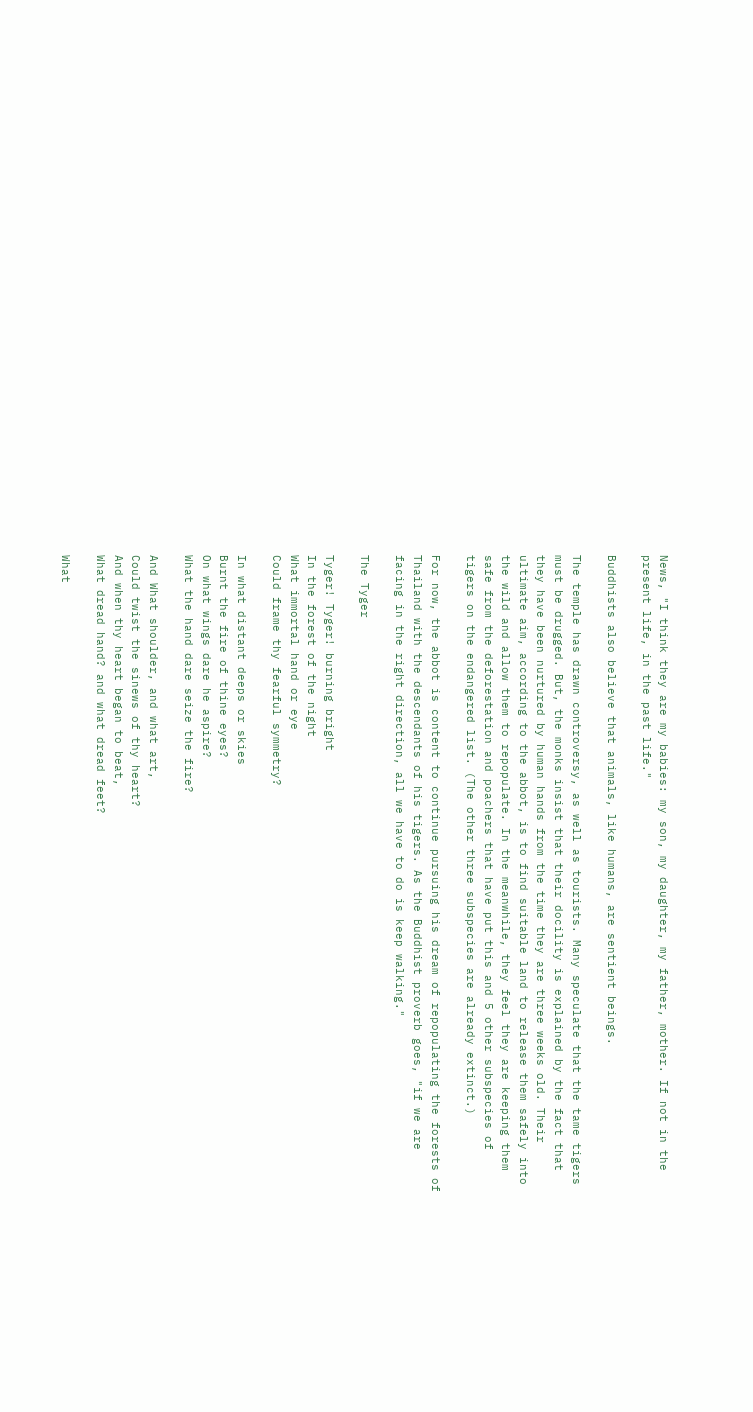News, "I think they are my babies: my son, my daughter, my father, mother. If not in the present life, in the past life."

Buddhists also believe that animals, like humans, are sentient beings.

The temple has drawn controversy, as well as tourists. Many speculate that the tame tigers must be drugged. But, the monks insist that their docility is explained by the fact that they have been nurtured by human hands from the time they are three weeks old. Their ultimate aim, according to the abbot, is to find suitable land to release them safely into the wild and allow them to repopulate. In the meanwhile, they feel they are keeping them safe from the deforestation and poachers that have put this and 5 other subspecies of tigers on the endangered list. (The other three subspecies are already extinct.)

For now, the abbot is content to continue pursuing his dream of repopulating the forests of Thailand with the descendants of his tigers. As the Buddhist proverb goes, "if we are facing in the right direction, all we have to do is keep walking."

The Tyger

Tyger! Tyger! burning bright
In the forest of the night
What immortal hand or eye
Could frame thy fearful symmetry?

In what distant deeps or skies
Burnt the fire of thine eyes?
On what wings dare he aspire?
What the hand dare seize the fire?

And What shoulder, and what art,
Could twist the sinews of thy heart?
And when thy heart began to beat,
What dread hand? and what dread feet?

What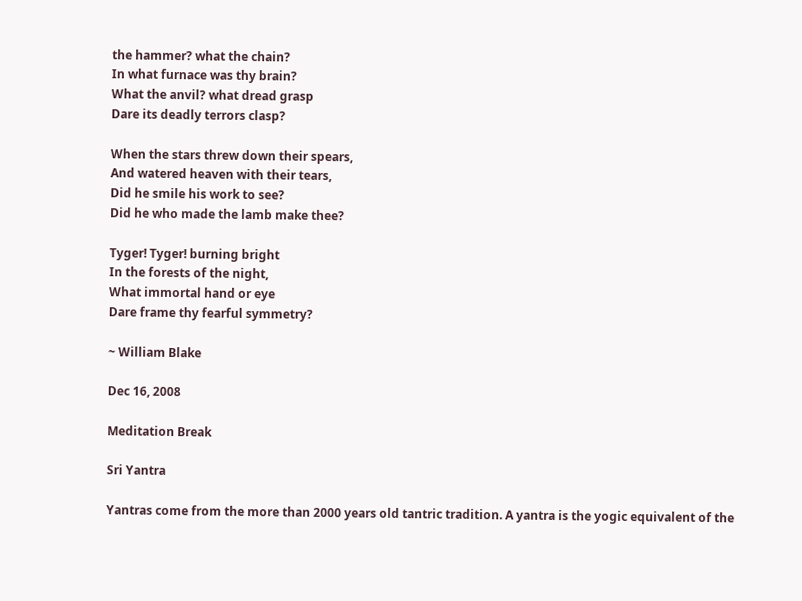the hammer? what the chain?
In what furnace was thy brain?
What the anvil? what dread grasp
Dare its deadly terrors clasp?

When the stars threw down their spears,
And watered heaven with their tears,
Did he smile his work to see?
Did he who made the lamb make thee?

Tyger! Tyger! burning bright
In the forests of the night,
What immortal hand or eye
Dare frame thy fearful symmetry?

~ William Blake

Dec 16, 2008

Meditation Break

Sri Yantra

Yantras come from the more than 2000 years old tantric tradition. A yantra is the yogic equivalent of the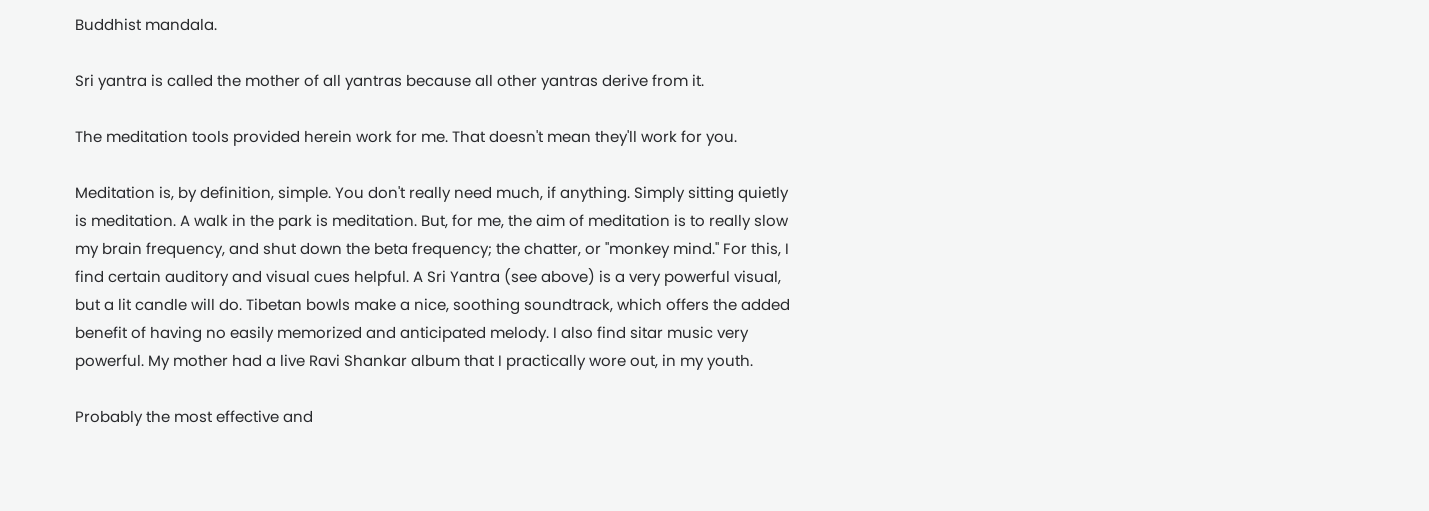Buddhist mandala.

Sri yantra is called the mother of all yantras because all other yantras derive from it.

The meditation tools provided herein work for me. That doesn't mean they'll work for you.

Meditation is, by definition, simple. You don't really need much, if anything. Simply sitting quietly is meditation. A walk in the park is meditation. But, for me, the aim of meditation is to really slow my brain frequency, and shut down the beta frequency; the chatter, or "monkey mind." For this, I find certain auditory and visual cues helpful. A Sri Yantra (see above) is a very powerful visual, but a lit candle will do. Tibetan bowls make a nice, soothing soundtrack, which offers the added benefit of having no easily memorized and anticipated melody. I also find sitar music very powerful. My mother had a live Ravi Shankar album that I practically wore out, in my youth.

Probably the most effective and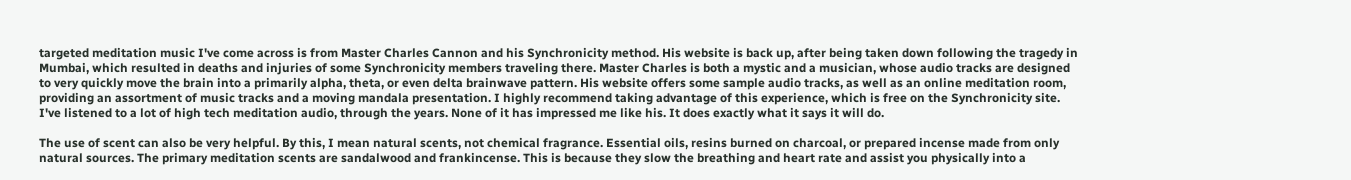targeted meditation music I've come across is from Master Charles Cannon and his Synchronicity method. His website is back up, after being taken down following the tragedy in Mumbai, which resulted in deaths and injuries of some Synchronicity members traveling there. Master Charles is both a mystic and a musician, whose audio tracks are designed to very quickly move the brain into a primarily alpha, theta, or even delta brainwave pattern. His website offers some sample audio tracks, as well as an online meditation room, providing an assortment of music tracks and a moving mandala presentation. I highly recommend taking advantage of this experience, which is free on the Synchronicity site. I've listened to a lot of high tech meditation audio, through the years. None of it has impressed me like his. It does exactly what it says it will do.

The use of scent can also be very helpful. By this, I mean natural scents, not chemical fragrance. Essential oils, resins burned on charcoal, or prepared incense made from only natural sources. The primary meditation scents are sandalwood and frankincense. This is because they slow the breathing and heart rate and assist you physically into a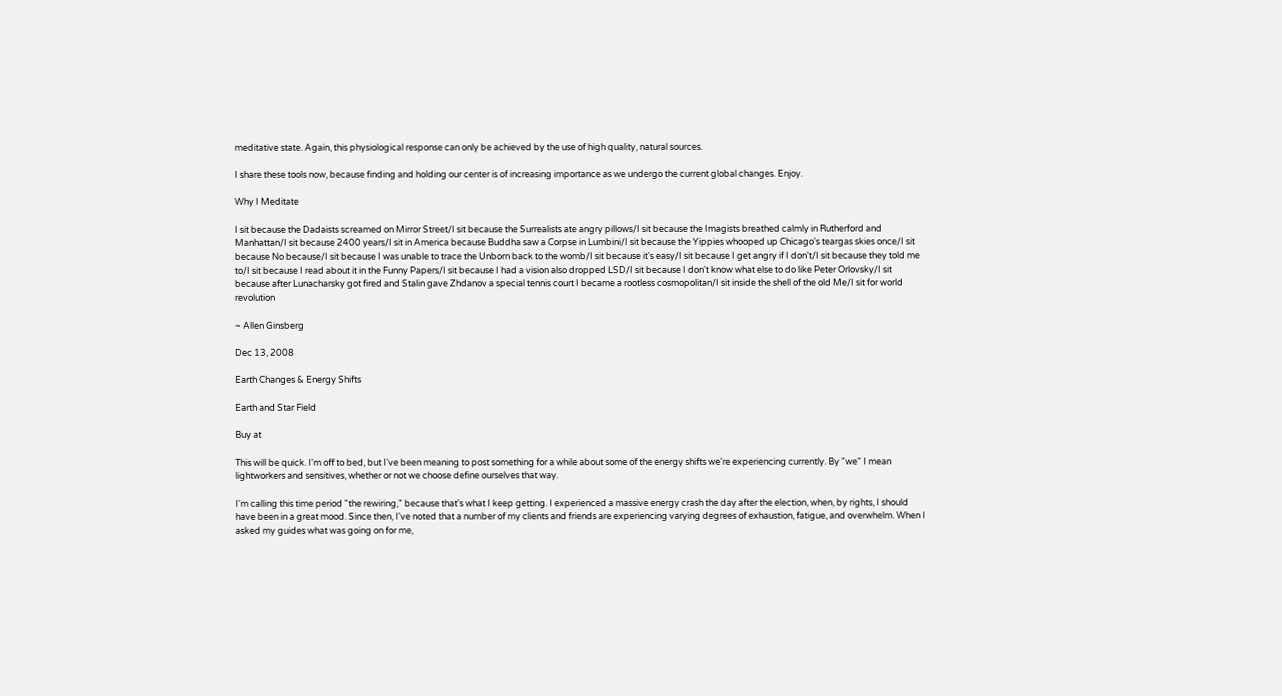meditative state. Again, this physiological response can only be achieved by the use of high quality, natural sources.

I share these tools now, because finding and holding our center is of increasing importance as we undergo the current global changes. Enjoy.

Why I Meditate

I sit because the Dadaists screamed on Mirror Street/I sit because the Surrealists ate angry pillows/I sit because the Imagists breathed calmly in Rutherford and Manhattan/I sit because 2400 years/I sit in America because Buddha saw a Corpse in Lumbini/I sit because the Yippies whooped up Chicago's teargas skies once/I sit because No because/I sit because I was unable to trace the Unborn back to the womb/I sit because it's easy/I sit because I get angry if I don't/I sit because they told me to/I sit because I read about it in the Funny Papers/I sit because I had a vision also dropped LSD/I sit because I don't know what else to do like Peter Orlovsky/I sit because after Lunacharsky got fired and Stalin gave Zhdanov a special tennis court I became a rootless cosmopolitan/I sit inside the shell of the old Me/I sit for world revolution

~ Allen Ginsberg

Dec 13, 2008

Earth Changes & Energy Shifts

Earth and Star Field

Buy at

This will be quick. I'm off to bed, but I've been meaning to post something for a while about some of the energy shifts we're experiencing currently. By "we" I mean lightworkers and sensitives, whether or not we choose define ourselves that way.

I'm calling this time period "the rewiring," because that's what I keep getting. I experienced a massive energy crash the day after the election, when, by rights, I should have been in a great mood. Since then, I've noted that a number of my clients and friends are experiencing varying degrees of exhaustion, fatigue, and overwhelm. When I asked my guides what was going on for me,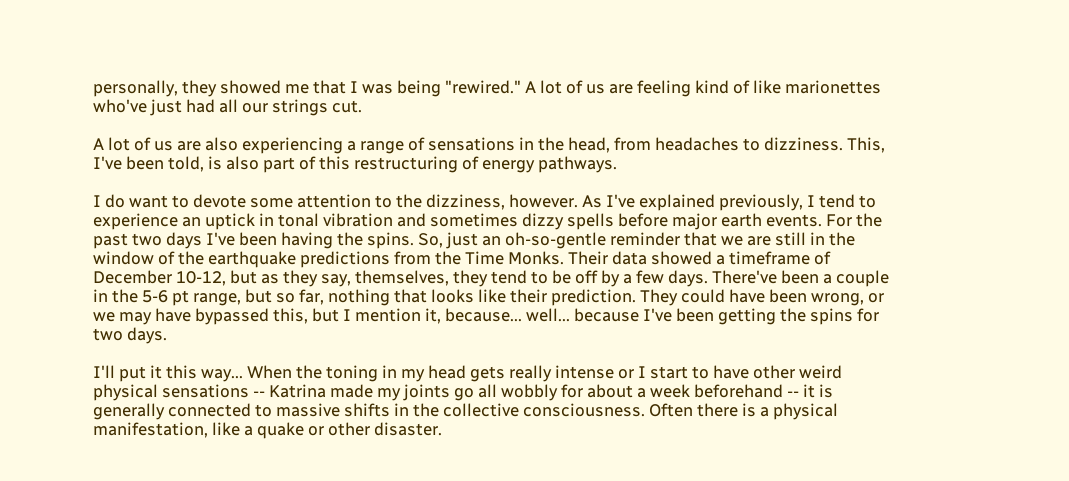personally, they showed me that I was being "rewired." A lot of us are feeling kind of like marionettes who've just had all our strings cut.

A lot of us are also experiencing a range of sensations in the head, from headaches to dizziness. This, I've been told, is also part of this restructuring of energy pathways.

I do want to devote some attention to the dizziness, however. As I've explained previously, I tend to experience an uptick in tonal vibration and sometimes dizzy spells before major earth events. For the past two days I've been having the spins. So, just an oh-so-gentle reminder that we are still in the window of the earthquake predictions from the Time Monks. Their data showed a timeframe of December 10-12, but as they say, themselves, they tend to be off by a few days. There've been a couple in the 5-6 pt range, but so far, nothing that looks like their prediction. They could have been wrong, or we may have bypassed this, but I mention it, because... well... because I've been getting the spins for two days.

I'll put it this way... When the toning in my head gets really intense or I start to have other weird physical sensations -- Katrina made my joints go all wobbly for about a week beforehand -- it is generally connected to massive shifts in the collective consciousness. Often there is a physical manifestation, like a quake or other disaster.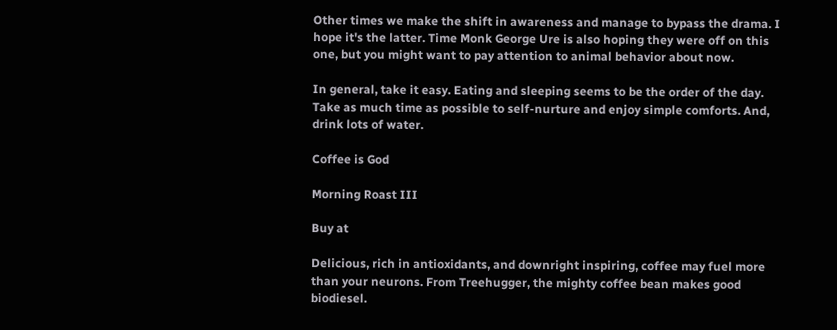Other times we make the shift in awareness and manage to bypass the drama. I hope it's the latter. Time Monk George Ure is also hoping they were off on this one, but you might want to pay attention to animal behavior about now.

In general, take it easy. Eating and sleeping seems to be the order of the day. Take as much time as possible to self-nurture and enjoy simple comforts. And, drink lots of water.

Coffee is God

Morning Roast III

Buy at

Delicious, rich in antioxidants, and downright inspiring, coffee may fuel more than your neurons. From Treehugger, the mighty coffee bean makes good biodiesel.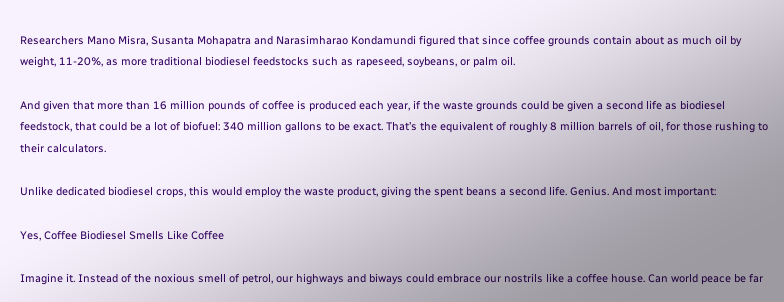Researchers Mano Misra, Susanta Mohapatra and Narasimharao Kondamundi figured that since coffee grounds contain about as much oil by weight, 11-20%, as more traditional biodiesel feedstocks such as rapeseed, soybeans, or palm oil.

And given that more than 16 million pounds of coffee is produced each year, if the waste grounds could be given a second life as biodiesel feedstock, that could be a lot of biofuel: 340 million gallons to be exact. That’s the equivalent of roughly 8 million barrels of oil, for those rushing to their calculators.

Unlike dedicated biodiesel crops, this would employ the waste product, giving the spent beans a second life. Genius. And most important:

Yes, Coffee Biodiesel Smells Like Coffee

Imagine it. Instead of the noxious smell of petrol, our highways and biways could embrace our nostrils like a coffee house. Can world peace be far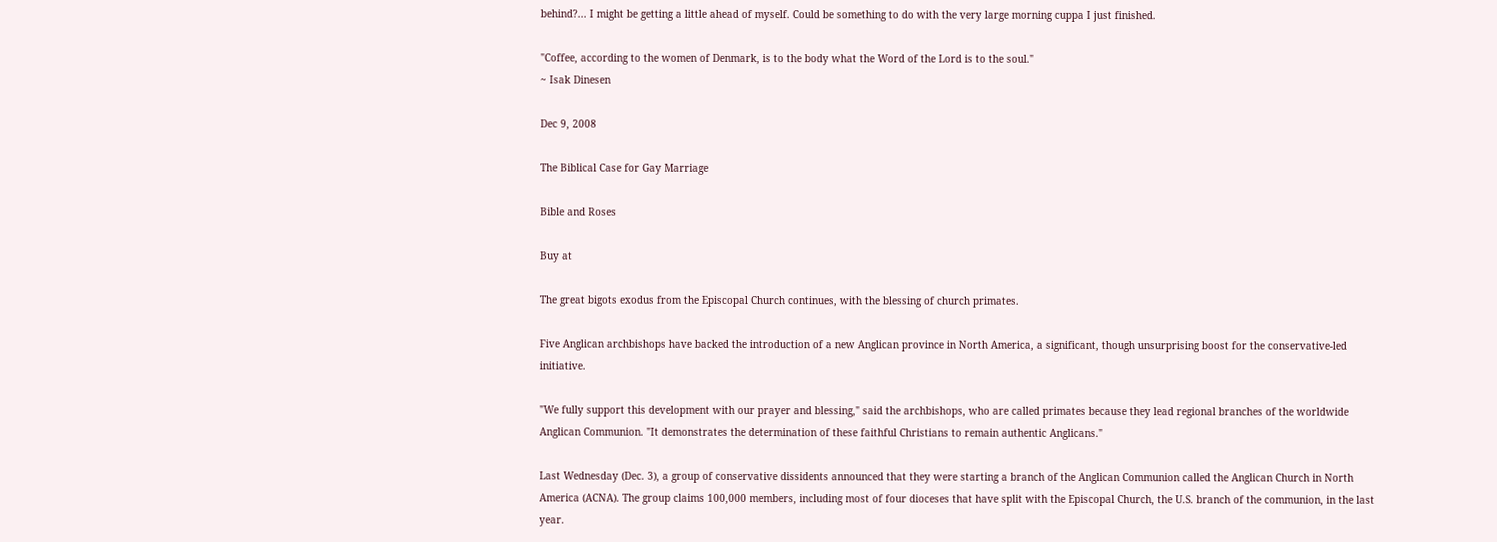behind?... I might be getting a little ahead of myself. Could be something to do with the very large morning cuppa I just finished.

"Coffee, according to the women of Denmark, is to the body what the Word of the Lord is to the soul."
~ Isak Dinesen

Dec 9, 2008

The Biblical Case for Gay Marriage

Bible and Roses

Buy at

The great bigots exodus from the Episcopal Church continues, with the blessing of church primates.

Five Anglican archbishops have backed the introduction of a new Anglican province in North America, a significant, though unsurprising boost for the conservative-led initiative.

"We fully support this development with our prayer and blessing," said the archbishops, who are called primates because they lead regional branches of the worldwide Anglican Communion. "It demonstrates the determination of these faithful Christians to remain authentic Anglicans."

Last Wednesday (Dec. 3), a group of conservative dissidents announced that they were starting a branch of the Anglican Communion called the Anglican Church in North America (ACNA). The group claims 100,000 members, including most of four dioceses that have split with the Episcopal Church, the U.S. branch of the communion, in the last year.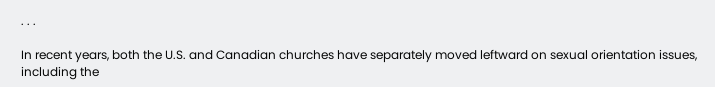. . .

In recent years, both the U.S. and Canadian churches have separately moved leftward on sexual orientation issues, including the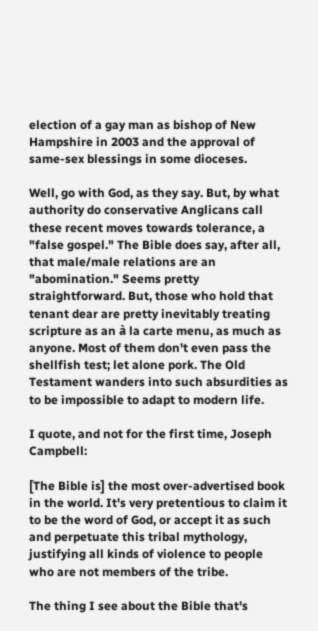election of a gay man as bishop of New Hampshire in 2003 and the approval of same-sex blessings in some dioceses.

Well, go with God, as they say. But, by what authority do conservative Anglicans call these recent moves towards tolerance, a "false gospel." The Bible does say, after all, that male/male relations are an "abomination." Seems pretty straightforward. But, those who hold that tenant dear are pretty inevitably treating scripture as an à la carte menu, as much as anyone. Most of them don't even pass the shellfish test; let alone pork. The Old Testament wanders into such absurdities as to be impossible to adapt to modern life.

I quote, and not for the first time, Joseph Campbell:

[The Bible is] the most over-advertised book in the world. It's very pretentious to claim it to be the word of God, or accept it as such and perpetuate this tribal mythology, justifying all kinds of violence to people who are not members of the tribe.

The thing I see about the Bible that's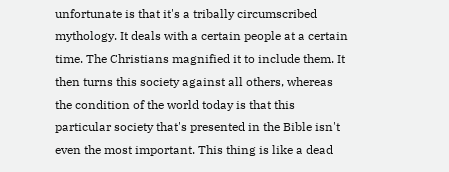unfortunate is that it's a tribally circumscribed mythology. It deals with a certain people at a certain time. The Christians magnified it to include them. It then turns this society against all others, whereas the condition of the world today is that this particular society that's presented in the Bible isn't even the most important. This thing is like a dead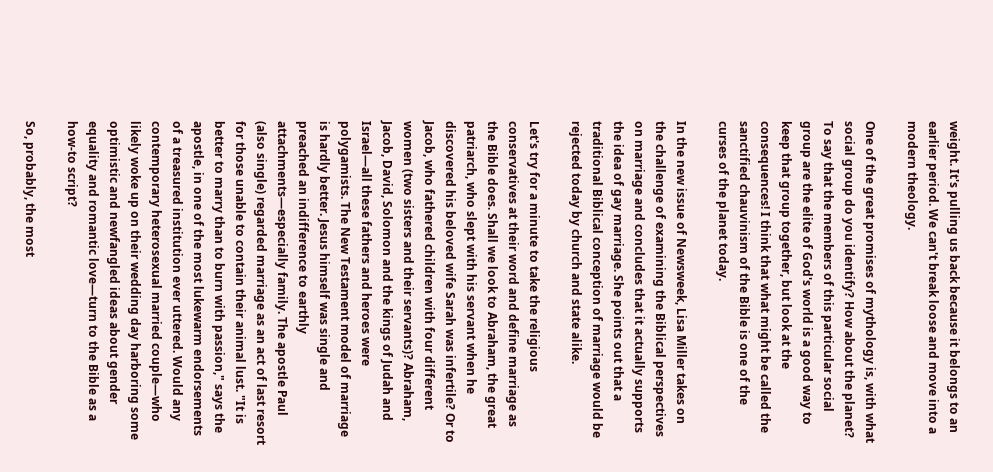weight. It's pulling us back because it belongs to an earlier period. We can't break loose and move into a modern theology.

One of the great promises of mythology is, with what social group do you identify? How about the planet? To say that the members of this particular social group are the elite of God's world is a good way to keep that group together, but look at the consequences! I think that what might be called the sanctified chauvinism of the Bible is one of the curses of the planet today.

In the new issue of Newsweek, Lisa Miller takes on the challenge of examining the Biblical perspectives on marriage and concludes that it actually supports the idea of gay marriage. She points out that a traditional Biblical conception of marriage would be rejected today by church and state alike.

Let's try for a minute to take the religious conservatives at their word and define marriage as the Bible does. Shall we look to Abraham, the great patriarch, who slept with his servant when he discovered his beloved wife Sarah was infertile? Or to Jacob, who fathered children with four different women (two sisters and their servants)? Abraham, Jacob, David, Solomon and the kings of Judah and Israel—all these fathers and heroes were polygamists. The New Testament model of marriage is hardly better. Jesus himself was single and preached an indifference to earthly attachments—especially family. The apostle Paul (also single) regarded marriage as an act of last resort for those unable to contain their animal lust. "It is better to marry than to burn with passion," says the apostle, in one of the most lukewarm endorsements of a treasured institution ever uttered. Would any contemporary heterosexual married couple—who likely woke up on their wedding day harboring some optimistic and newfangled ideas about gender equality and romantic love—turn to the Bible as a how-to script?

So, probably, the most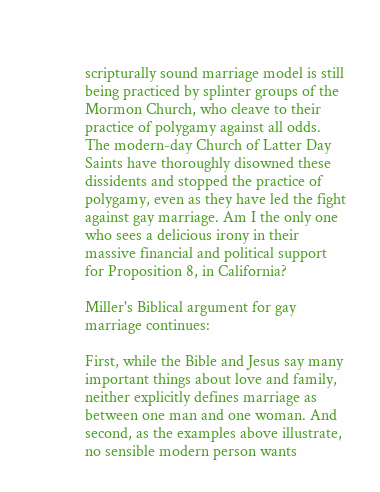scripturally sound marriage model is still being practiced by splinter groups of the Mormon Church, who cleave to their practice of polygamy against all odds. The modern-day Church of Latter Day Saints have thoroughly disowned these dissidents and stopped the practice of polygamy, even as they have led the fight against gay marriage. Am I the only one who sees a delicious irony in their massive financial and political support for Proposition 8, in California?

Miller's Biblical argument for gay marriage continues:

First, while the Bible and Jesus say many important things about love and family, neither explicitly defines marriage as between one man and one woman. And second, as the examples above illustrate, no sensible modern person wants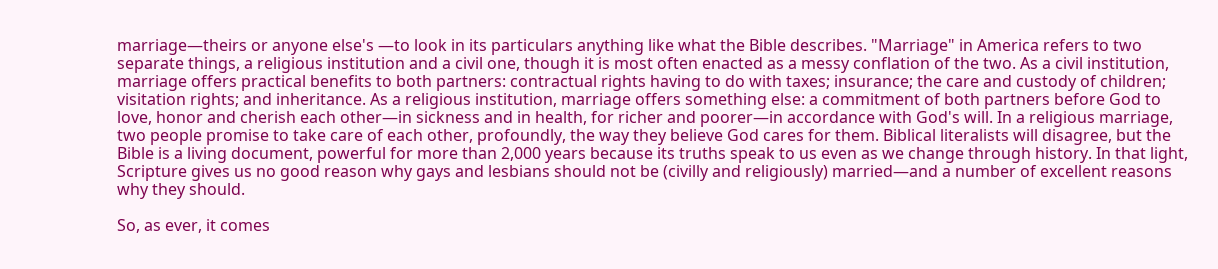marriage—theirs or anyone else's —to look in its particulars anything like what the Bible describes. "Marriage" in America refers to two separate things, a religious institution and a civil one, though it is most often enacted as a messy conflation of the two. As a civil institution, marriage offers practical benefits to both partners: contractual rights having to do with taxes; insurance; the care and custody of children; visitation rights; and inheritance. As a religious institution, marriage offers something else: a commitment of both partners before God to love, honor and cherish each other—in sickness and in health, for richer and poorer—in accordance with God's will. In a religious marriage, two people promise to take care of each other, profoundly, the way they believe God cares for them. Biblical literalists will disagree, but the Bible is a living document, powerful for more than 2,000 years because its truths speak to us even as we change through history. In that light, Scripture gives us no good reason why gays and lesbians should not be (civilly and religiously) married—and a number of excellent reasons why they should.

So, as ever, it comes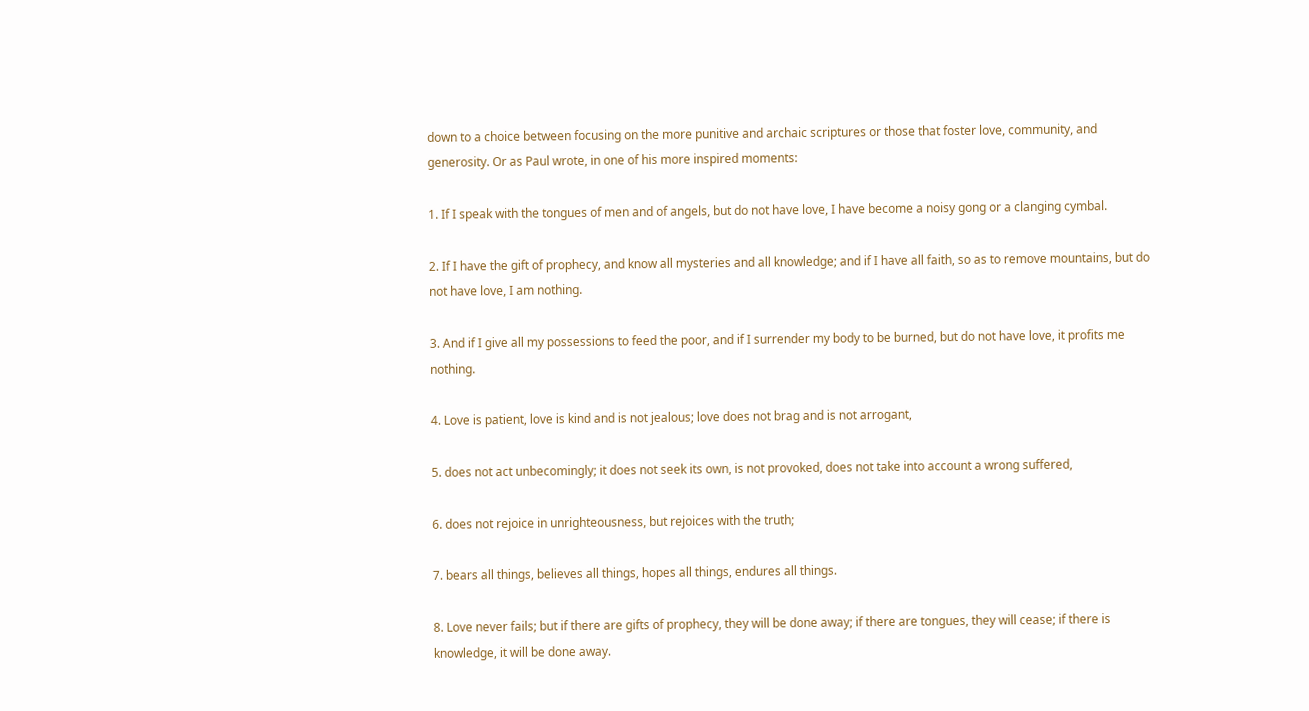down to a choice between focusing on the more punitive and archaic scriptures or those that foster love, community, and generosity. Or as Paul wrote, in one of his more inspired moments:

1. If I speak with the tongues of men and of angels, but do not have love, I have become a noisy gong or a clanging cymbal.

2. If I have the gift of prophecy, and know all mysteries and all knowledge; and if I have all faith, so as to remove mountains, but do not have love, I am nothing.

3. And if I give all my possessions to feed the poor, and if I surrender my body to be burned, but do not have love, it profits me nothing.

4. Love is patient, love is kind and is not jealous; love does not brag and is not arrogant,

5. does not act unbecomingly; it does not seek its own, is not provoked, does not take into account a wrong suffered,

6. does not rejoice in unrighteousness, but rejoices with the truth;

7. bears all things, believes all things, hopes all things, endures all things.

8. Love never fails; but if there are gifts of prophecy, they will be done away; if there are tongues, they will cease; if there is knowledge, it will be done away.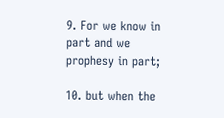9. For we know in part and we prophesy in part;

10. but when the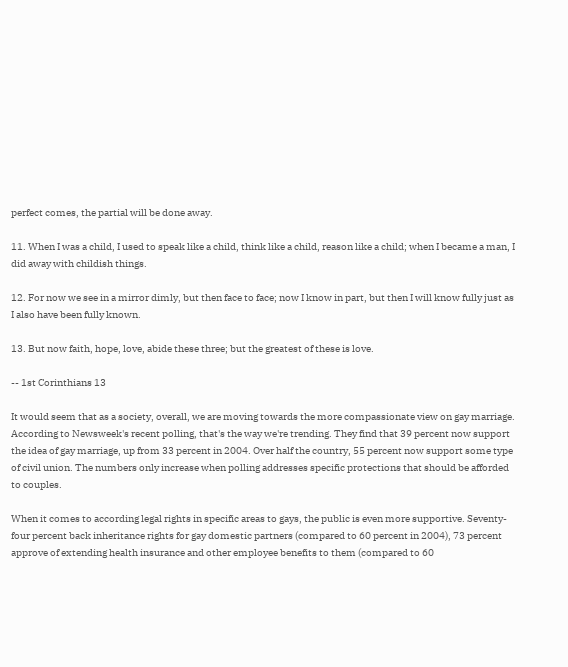perfect comes, the partial will be done away.

11. When I was a child, I used to speak like a child, think like a child, reason like a child; when I became a man, I did away with childish things.

12. For now we see in a mirror dimly, but then face to face; now I know in part, but then I will know fully just as I also have been fully known.

13. But now faith, hope, love, abide these three; but the greatest of these is love.

-- 1st Corinthians 13

It would seem that as a society, overall, we are moving towards the more compassionate view on gay marriage. According to Newsweek's recent polling, that's the way we're trending. They find that 39 percent now support the idea of gay marriage, up from 33 percent in 2004. Over half the country, 55 percent now support some type of civil union. The numbers only increase when polling addresses specific protections that should be afforded to couples.

When it comes to according legal rights in specific areas to gays, the public is even more supportive. Seventy-four percent back inheritance rights for gay domestic partners (compared to 60 percent in 2004), 73 percent approve of extending health insurance and other employee benefits to them (compared to 60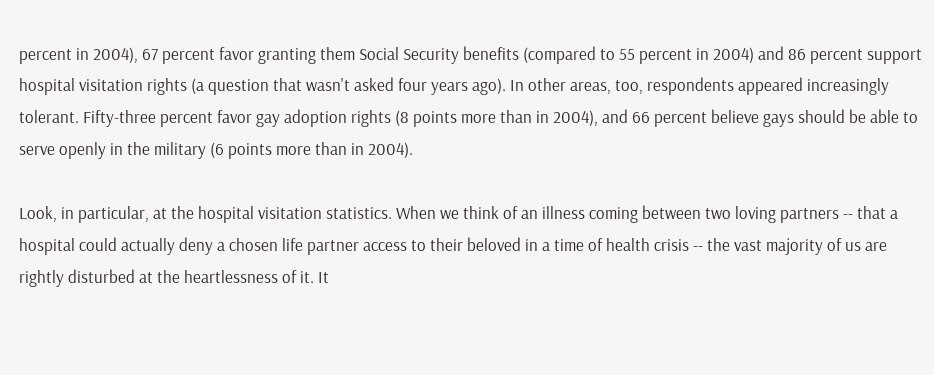percent in 2004), 67 percent favor granting them Social Security benefits (compared to 55 percent in 2004) and 86 percent support hospital visitation rights (a question that wasn't asked four years ago). In other areas, too, respondents appeared increasingly tolerant. Fifty-three percent favor gay adoption rights (8 points more than in 2004), and 66 percent believe gays should be able to serve openly in the military (6 points more than in 2004).

Look, in particular, at the hospital visitation statistics. When we think of an illness coming between two loving partners -- that a hospital could actually deny a chosen life partner access to their beloved in a time of health crisis -- the vast majority of us are rightly disturbed at the heartlessness of it. It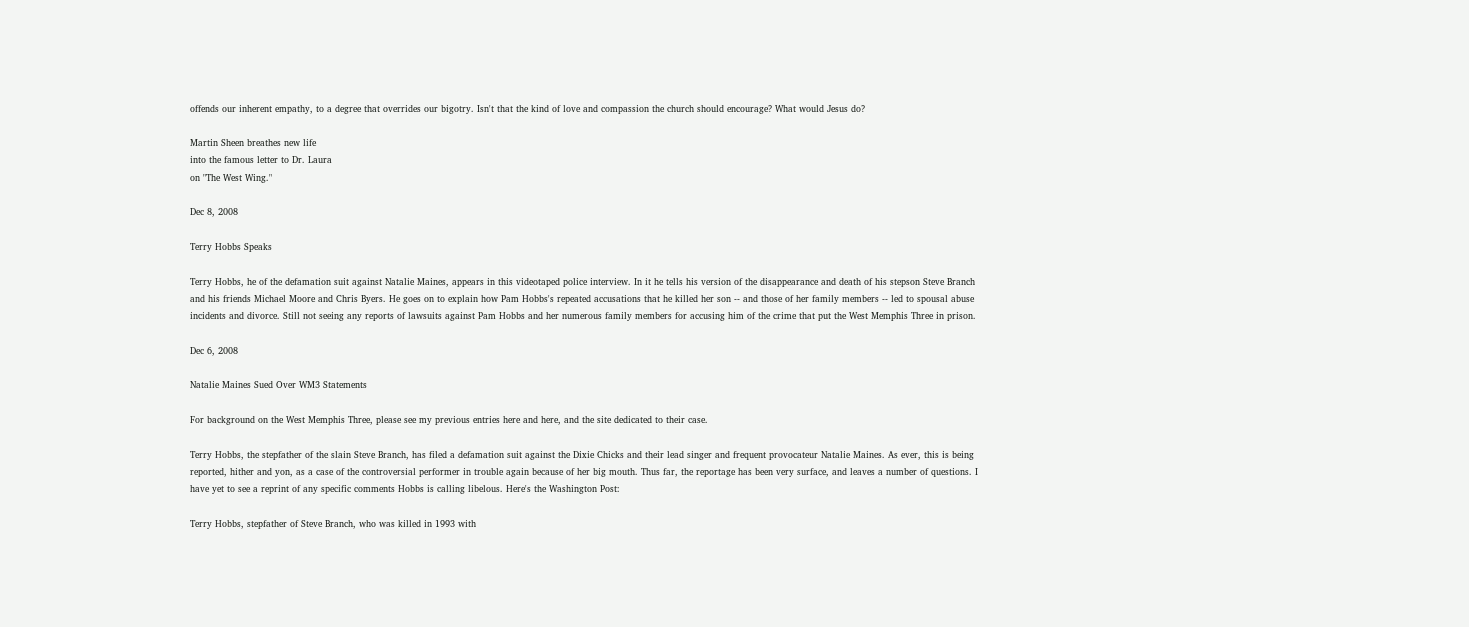offends our inherent empathy, to a degree that overrides our bigotry. Isn't that the kind of love and compassion the church should encourage? What would Jesus do?

Martin Sheen breathes new life
into the famous letter to Dr. Laura
on "The West Wing."

Dec 8, 2008

Terry Hobbs Speaks

Terry Hobbs, he of the defamation suit against Natalie Maines, appears in this videotaped police interview. In it he tells his version of the disappearance and death of his stepson Steve Branch and his friends Michael Moore and Chris Byers. He goes on to explain how Pam Hobbs's repeated accusations that he killed her son -- and those of her family members -- led to spousal abuse incidents and divorce. Still not seeing any reports of lawsuits against Pam Hobbs and her numerous family members for accusing him of the crime that put the West Memphis Three in prison.

Dec 6, 2008

Natalie Maines Sued Over WM3 Statements

For background on the West Memphis Three, please see my previous entries here and here, and the site dedicated to their case.

Terry Hobbs, the stepfather of the slain Steve Branch, has filed a defamation suit against the Dixie Chicks and their lead singer and frequent provocateur Natalie Maines. As ever, this is being reported, hither and yon, as a case of the controversial performer in trouble again because of her big mouth. Thus far, the reportage has been very surface, and leaves a number of questions. I have yet to see a reprint of any specific comments Hobbs is calling libelous. Here's the Washington Post:

Terry Hobbs, stepfather of Steve Branch, who was killed in 1993 with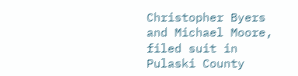Christopher Byers and Michael Moore, filed suit in Pulaski County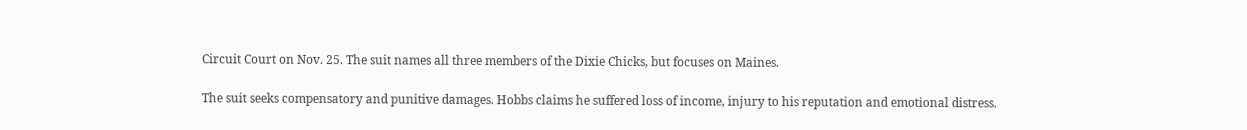Circuit Court on Nov. 25. The suit names all three members of the Dixie Chicks, but focuses on Maines.

The suit seeks compensatory and punitive damages. Hobbs claims he suffered loss of income, injury to his reputation and emotional distress.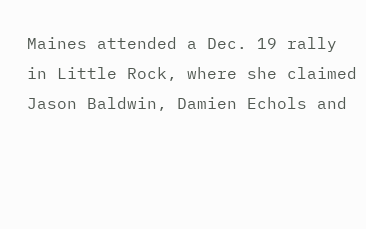Maines attended a Dec. 19 rally in Little Rock, where she claimed Jason Baldwin, Damien Echols and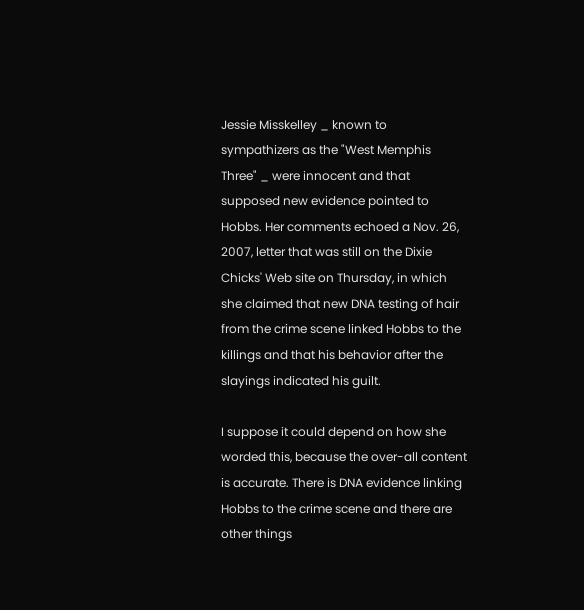Jessie Misskelley _ known to sympathizers as the "West Memphis Three" _ were innocent and that supposed new evidence pointed to Hobbs. Her comments echoed a Nov. 26, 2007, letter that was still on the Dixie Chicks' Web site on Thursday, in which she claimed that new DNA testing of hair from the crime scene linked Hobbs to the killings and that his behavior after the slayings indicated his guilt.

I suppose it could depend on how she worded this, because the over-all content is accurate. There is DNA evidence linking Hobbs to the crime scene and there are other things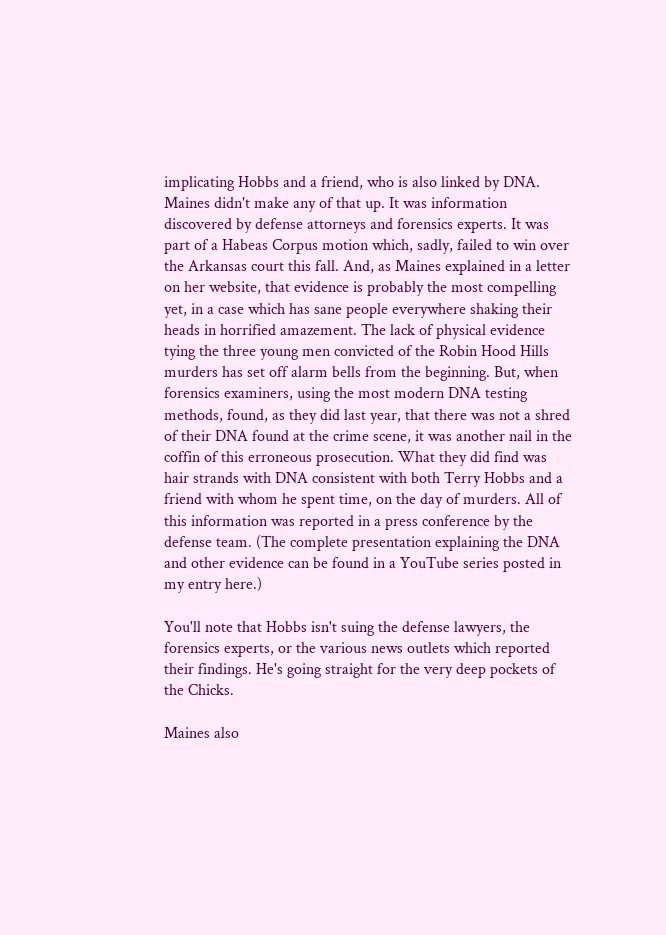implicating Hobbs and a friend, who is also linked by DNA. Maines didn't make any of that up. It was information discovered by defense attorneys and forensics experts. It was part of a Habeas Corpus motion which, sadly, failed to win over the Arkansas court this fall. And, as Maines explained in a letter on her website, that evidence is probably the most compelling yet, in a case which has sane people everywhere shaking their heads in horrified amazement. The lack of physical evidence tying the three young men convicted of the Robin Hood Hills murders has set off alarm bells from the beginning. But, when forensics examiners, using the most modern DNA testing methods, found, as they did last year, that there was not a shred of their DNA found at the crime scene, it was another nail in the coffin of this erroneous prosecution. What they did find was hair strands with DNA consistent with both Terry Hobbs and a friend with whom he spent time, on the day of murders. All of this information was reported in a press conference by the defense team. (The complete presentation explaining the DNA and other evidence can be found in a YouTube series posted in my entry here.)

You'll note that Hobbs isn't suing the defense lawyers, the forensics experts, or the various news outlets which reported their findings. He's going straight for the very deep pockets of the Chicks.

Maines also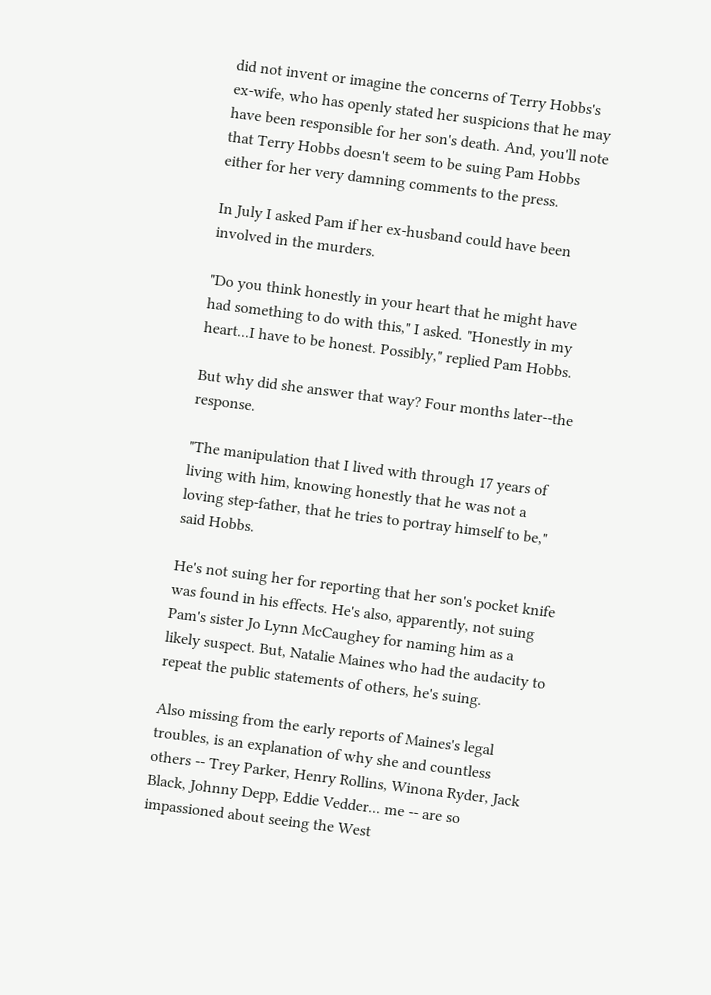did not invent or imagine the concerns of Terry Hobbs's ex-wife, who has openly stated her suspicions that he may have been responsible for her son's death. And, you'll note that Terry Hobbs doesn't seem to be suing Pam Hobbs either for her very damning comments to the press.

In July I asked Pam if her ex-husband could have been involved in the murders.

"Do you think honestly in your heart that he might have had something to do with this," I asked. "Honestly in my heart...I have to be honest. Possibly," replied Pam Hobbs.

But why did she answer that way? Four months later--the response.

"The manipulation that I lived with through 17 years of living with him, knowing honestly that he was not a loving step-father, that he tries to portray himself to be," said Hobbs.

He's not suing her for reporting that her son's pocket knife was found in his effects. He's also, apparently, not suing Pam's sister Jo Lynn McCaughey for naming him as a likely suspect. But, Natalie Maines who had the audacity to repeat the public statements of others, he's suing.

Also missing from the early reports of Maines's legal troubles, is an explanation of why she and countless others -- Trey Parker, Henry Rollins, Winona Ryder, Jack Black, Johnny Depp, Eddie Vedder... me -- are so impassioned about seeing the West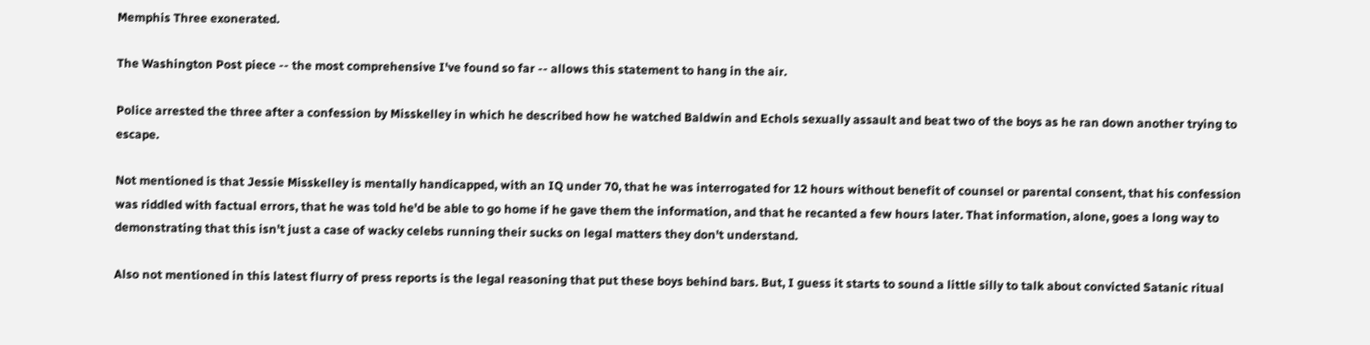Memphis Three exonerated.

The Washington Post piece -- the most comprehensive I've found so far -- allows this statement to hang in the air.

Police arrested the three after a confession by Misskelley in which he described how he watched Baldwin and Echols sexually assault and beat two of the boys as he ran down another trying to escape.

Not mentioned is that Jessie Misskelley is mentally handicapped, with an IQ under 70, that he was interrogated for 12 hours without benefit of counsel or parental consent, that his confession was riddled with factual errors, that he was told he'd be able to go home if he gave them the information, and that he recanted a few hours later. That information, alone, goes a long way to demonstrating that this isn't just a case of wacky celebs running their sucks on legal matters they don't understand.

Also not mentioned in this latest flurry of press reports is the legal reasoning that put these boys behind bars. But, I guess it starts to sound a little silly to talk about convicted Satanic ritual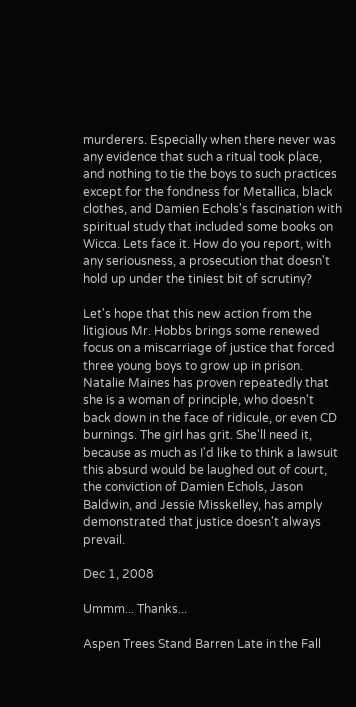murderers. Especially when there never was any evidence that such a ritual took place, and nothing to tie the boys to such practices except for the fondness for Metallica, black clothes, and Damien Echols's fascination with spiritual study that included some books on Wicca. Lets face it. How do you report, with any seriousness, a prosecution that doesn't hold up under the tiniest bit of scrutiny?

Let's hope that this new action from the litigious Mr. Hobbs brings some renewed focus on a miscarriage of justice that forced three young boys to grow up in prison. Natalie Maines has proven repeatedly that she is a woman of principle, who doesn't back down in the face of ridicule, or even CD burnings. The girl has grit. She'll need it, because as much as I'd like to think a lawsuit this absurd would be laughed out of court, the conviction of Damien Echols, Jason Baldwin, and Jessie Misskelley, has amply demonstrated that justice doesn't always prevail.

Dec 1, 2008

Ummm... Thanks...

Aspen Trees Stand Barren Late in the Fall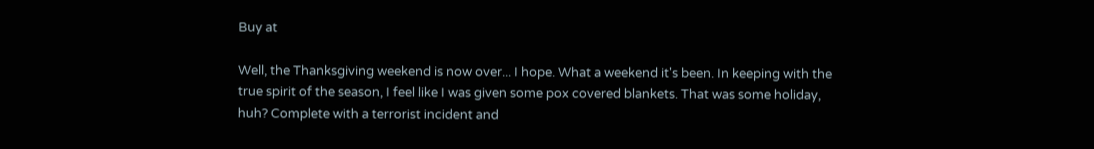Buy at

Well, the Thanksgiving weekend is now over... I hope. What a weekend it's been. In keeping with the true spirit of the season, I feel like I was given some pox covered blankets. That was some holiday, huh? Complete with a terrorist incident and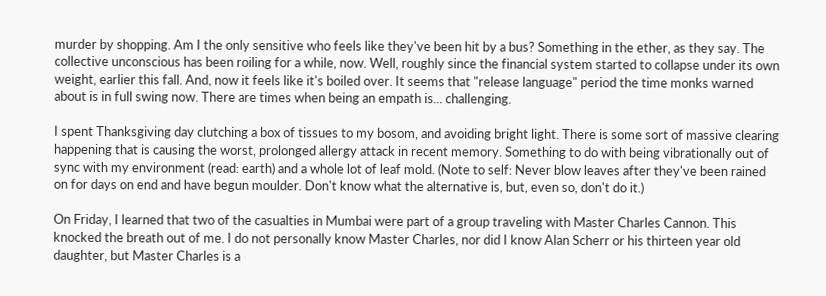murder by shopping. Am I the only sensitive who feels like they've been hit by a bus? Something in the ether, as they say. The collective unconscious has been roiling for a while, now. Well, roughly since the financial system started to collapse under its own weight, earlier this fall. And, now it feels like it's boiled over. It seems that "release language" period the time monks warned about is in full swing now. There are times when being an empath is... challenging.

I spent Thanksgiving day clutching a box of tissues to my bosom, and avoiding bright light. There is some sort of massive clearing happening that is causing the worst, prolonged allergy attack in recent memory. Something to do with being vibrationally out of sync with my environment (read: earth) and a whole lot of leaf mold. (Note to self: Never blow leaves after they've been rained on for days on end and have begun moulder. Don't know what the alternative is, but, even so, don't do it.)

On Friday, I learned that two of the casualties in Mumbai were part of a group traveling with Master Charles Cannon. This knocked the breath out of me. I do not personally know Master Charles, nor did I know Alan Scherr or his thirteen year old daughter, but Master Charles is a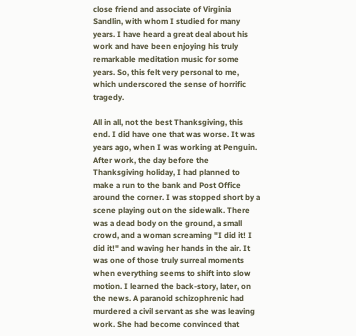close friend and associate of Virginia Sandlin, with whom I studied for many years. I have heard a great deal about his work and have been enjoying his truly remarkable meditation music for some years. So, this felt very personal to me, which underscored the sense of horrific tragedy.

All in all, not the best Thanksgiving, this end. I did have one that was worse. It was years ago, when I was working at Penguin. After work, the day before the Thanksgiving holiday, I had planned to make a run to the bank and Post Office around the corner. I was stopped short by a scene playing out on the sidewalk. There was a dead body on the ground, a small crowd, and a woman screaming "I did it! I did it!" and waving her hands in the air. It was one of those truly surreal moments when everything seems to shift into slow motion. I learned the back-story, later, on the news. A paranoid schizophrenic had murdered a civil servant as she was leaving work. She had become convinced that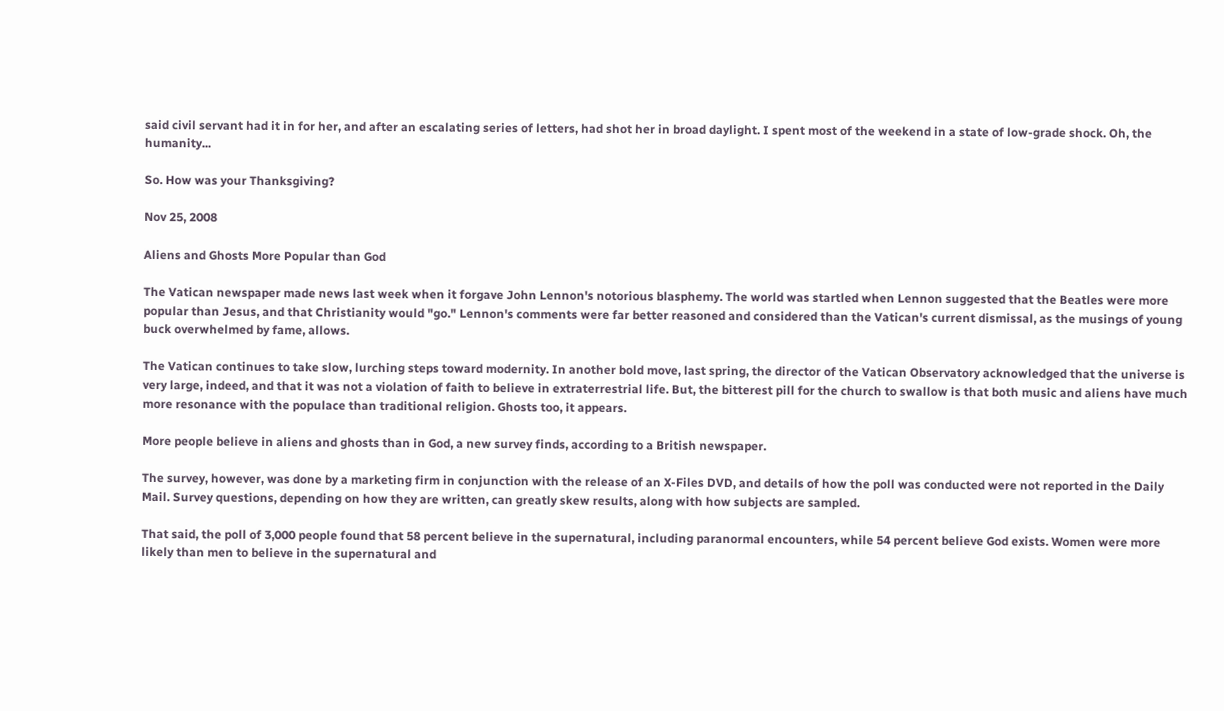said civil servant had it in for her, and after an escalating series of letters, had shot her in broad daylight. I spent most of the weekend in a state of low-grade shock. Oh, the humanity...

So. How was your Thanksgiving?

Nov 25, 2008

Aliens and Ghosts More Popular than God

The Vatican newspaper made news last week when it forgave John Lennon's notorious blasphemy. The world was startled when Lennon suggested that the Beatles were more popular than Jesus, and that Christianity would "go." Lennon's comments were far better reasoned and considered than the Vatican's current dismissal, as the musings of young buck overwhelmed by fame, allows.

The Vatican continues to take slow, lurching steps toward modernity. In another bold move, last spring, the director of the Vatican Observatory acknowledged that the universe is very large, indeed, and that it was not a violation of faith to believe in extraterrestrial life. But, the bitterest pill for the church to swallow is that both music and aliens have much more resonance with the populace than traditional religion. Ghosts too, it appears.

More people believe in aliens and ghosts than in God, a new survey finds, according to a British newspaper.

The survey, however, was done by a marketing firm in conjunction with the release of an X-Files DVD, and details of how the poll was conducted were not reported in the Daily Mail. Survey questions, depending on how they are written, can greatly skew results, along with how subjects are sampled.

That said, the poll of 3,000 people found that 58 percent believe in the supernatural, including paranormal encounters, while 54 percent believe God exists. Women were more likely than men to believe in the supernatural and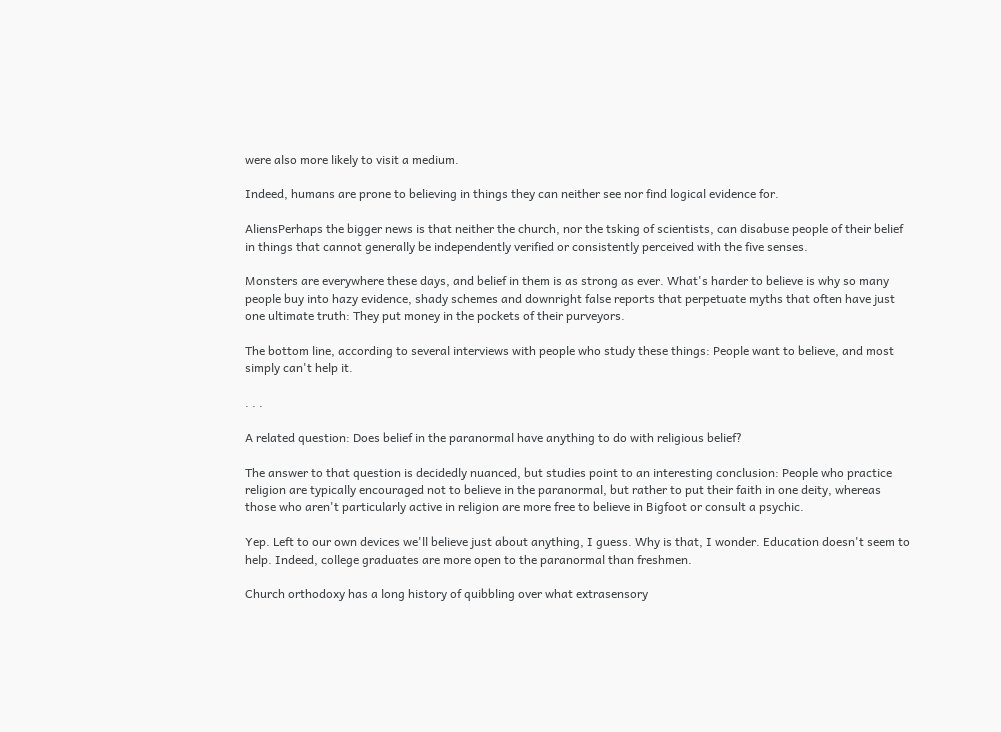were also more likely to visit a medium.

Indeed, humans are prone to believing in things they can neither see nor find logical evidence for.

AliensPerhaps the bigger news is that neither the church, nor the tsking of scientists, can disabuse people of their belief in things that cannot generally be independently verified or consistently perceived with the five senses.

Monsters are everywhere these days, and belief in them is as strong as ever. What's harder to believe is why so many people buy into hazy evidence, shady schemes and downright false reports that perpetuate myths that often have just one ultimate truth: They put money in the pockets of their purveyors.

The bottom line, according to several interviews with people who study these things: People want to believe, and most simply can't help it.

. . .

A related question: Does belief in the paranormal have anything to do with religious belief?

The answer to that question is decidedly nuanced, but studies point to an interesting conclusion: People who practice religion are typically encouraged not to believe in the paranormal, but rather to put their faith in one deity, whereas those who aren't particularly active in religion are more free to believe in Bigfoot or consult a psychic.

Yep. Left to our own devices we'll believe just about anything, I guess. Why is that, I wonder. Education doesn't seem to help. Indeed, college graduates are more open to the paranormal than freshmen.

Church orthodoxy has a long history of quibbling over what extrasensory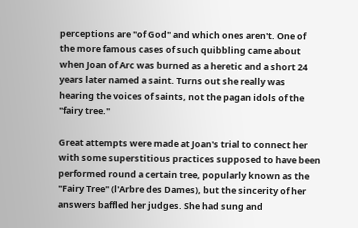perceptions are "of God" and which ones aren't. One of the more famous cases of such quibbling came about when Joan of Arc was burned as a heretic and a short 24 years later named a saint. Turns out she really was hearing the voices of saints, not the pagan idols of the "fairy tree."

Great attempts were made at Joan's trial to connect her with some superstitious practices supposed to have been performed round a certain tree, popularly known as the "Fairy Tree" (l'Arbre des Dames), but the sincerity of her answers baffled her judges. She had sung and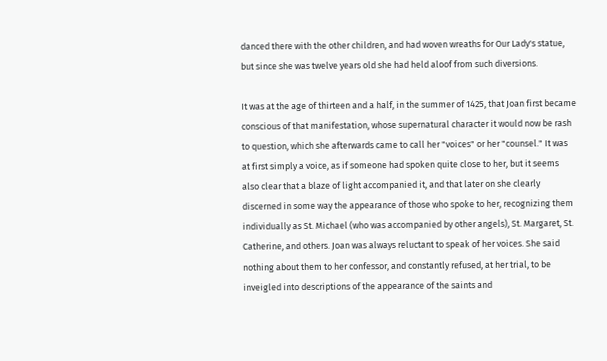danced there with the other children, and had woven wreaths for Our Lady's statue, but since she was twelve years old she had held aloof from such diversions.

It was at the age of thirteen and a half, in the summer of 1425, that Joan first became conscious of that manifestation, whose supernatural character it would now be rash to question, which she afterwards came to call her "voices" or her "counsel." It was at first simply a voice, as if someone had spoken quite close to her, but it seems also clear that a blaze of light accompanied it, and that later on she clearly discerned in some way the appearance of those who spoke to her, recognizing them individually as St. Michael (who was accompanied by other angels), St. Margaret, St. Catherine, and others. Joan was always reluctant to speak of her voices. She said nothing about them to her confessor, and constantly refused, at her trial, to be inveigled into descriptions of the appearance of the saints and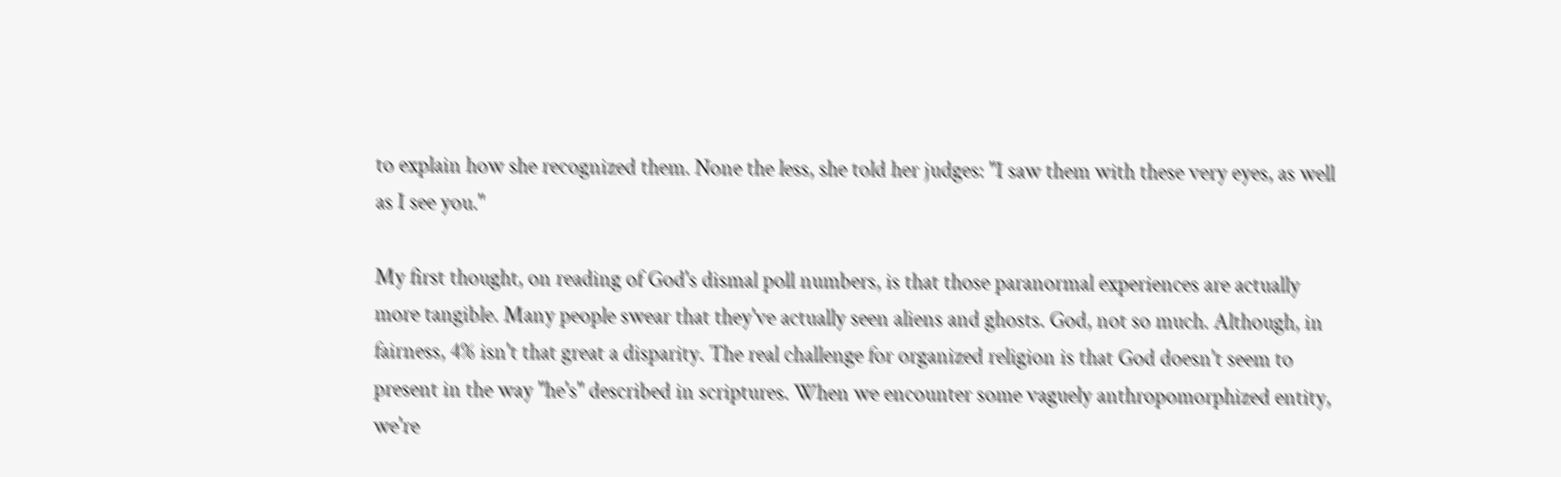to explain how she recognized them. None the less, she told her judges: "I saw them with these very eyes, as well as I see you."

My first thought, on reading of God's dismal poll numbers, is that those paranormal experiences are actually more tangible. Many people swear that they've actually seen aliens and ghosts. God, not so much. Although, in fairness, 4% isn't that great a disparity. The real challenge for organized religion is that God doesn't seem to present in the way "he's" described in scriptures. When we encounter some vaguely anthropomorphized entity, we're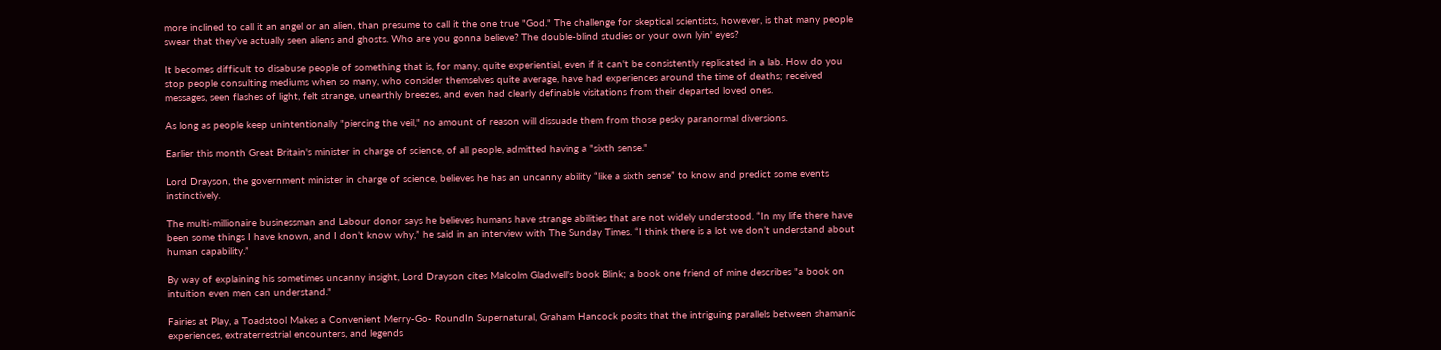more inclined to call it an angel or an alien, than presume to call it the one true "God." The challenge for skeptical scientists, however, is that many people swear that they've actually seen aliens and ghosts. Who are you gonna believe? The double-blind studies or your own lyin' eyes?

It becomes difficult to disabuse people of something that is, for many, quite experiential, even if it can't be consistently replicated in a lab. How do you stop people consulting mediums when so many, who consider themselves quite average, have had experiences around the time of deaths; received messages, seen flashes of light, felt strange, unearthly breezes, and even had clearly definable visitations from their departed loved ones.

As long as people keep unintentionally "piercing the veil," no amount of reason will dissuade them from those pesky paranormal diversions.

Earlier this month Great Britain's minister in charge of science, of all people, admitted having a "sixth sense."

Lord Drayson, the government minister in charge of science, believes he has an uncanny ability “like a sixth sense” to know and predict some events instinctively.

The multi-millionaire businessman and Labour donor says he believes humans have strange abilities that are not widely understood. “In my life there have been some things I have known, and I don’t know why,” he said in an interview with The Sunday Times. “I think there is a lot we don’t understand about human capability.”

By way of explaining his sometimes uncanny insight, Lord Drayson cites Malcolm Gladwell's book Blink; a book one friend of mine describes "a book on intuition even men can understand."

Fairies at Play, a Toadstool Makes a Convenient Merry-Go- RoundIn Supernatural, Graham Hancock posits that the intriguing parallels between shamanic experiences, extraterrestrial encounters, and legends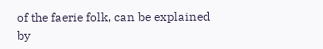of the faerie folk, can be explained by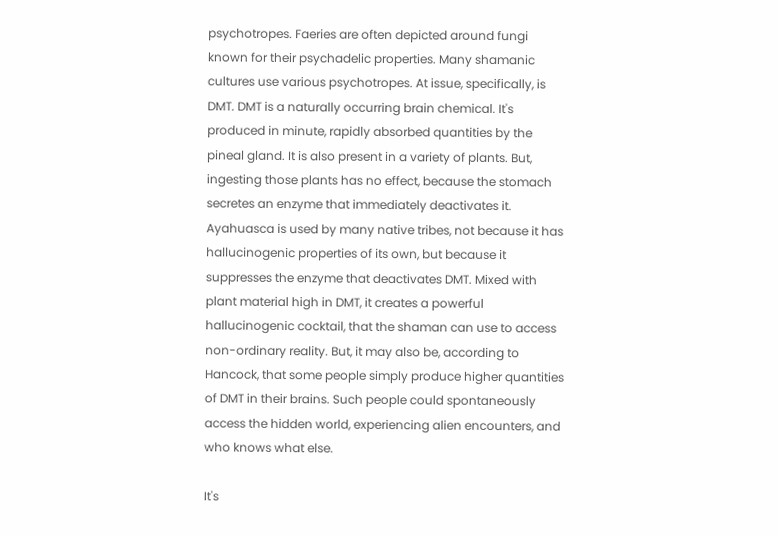psychotropes. Faeries are often depicted around fungi known for their psychadelic properties. Many shamanic cultures use various psychotropes. At issue, specifically, is DMT. DMT is a naturally occurring brain chemical. It's produced in minute, rapidly absorbed quantities by the pineal gland. It is also present in a variety of plants. But, ingesting those plants has no effect, because the stomach secretes an enzyme that immediately deactivates it. Ayahuasca is used by many native tribes, not because it has hallucinogenic properties of its own, but because it suppresses the enzyme that deactivates DMT. Mixed with plant material high in DMT, it creates a powerful hallucinogenic cocktail, that the shaman can use to access non-ordinary reality. But, it may also be, according to Hancock, that some people simply produce higher quantities of DMT in their brains. Such people could spontaneously access the hidden world, experiencing alien encounters, and who knows what else.

It's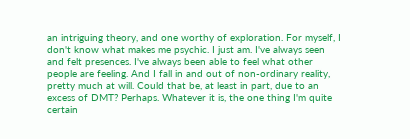an intriguing theory, and one worthy of exploration. For myself, I don't know what makes me psychic. I just am. I've always seen and felt presences. I've always been able to feel what other people are feeling. And I fall in and out of non-ordinary reality, pretty much at will. Could that be, at least in part, due to an excess of DMT? Perhaps. Whatever it is, the one thing I'm quite certain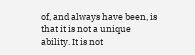of, and always have been, is that it is not a unique ability. It is not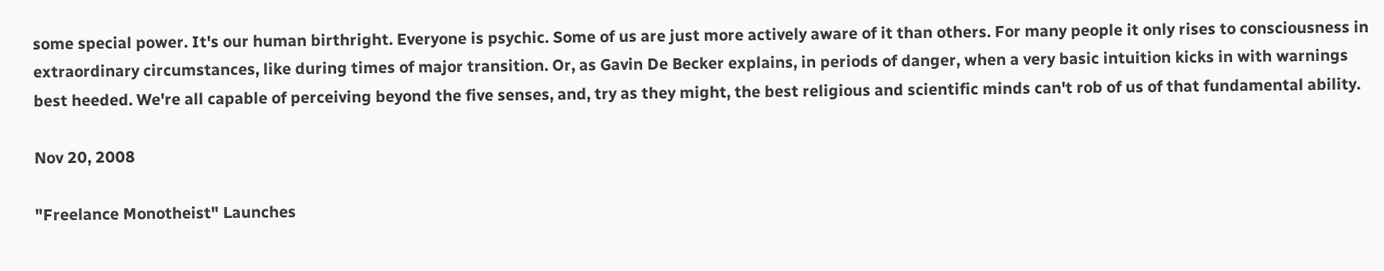some special power. It's our human birthright. Everyone is psychic. Some of us are just more actively aware of it than others. For many people it only rises to consciousness in extraordinary circumstances, like during times of major transition. Or, as Gavin De Becker explains, in periods of danger, when a very basic intuition kicks in with warnings best heeded. We're all capable of perceiving beyond the five senses, and, try as they might, the best religious and scientific minds can't rob of us of that fundamental ability.

Nov 20, 2008

"Freelance Monotheist" Launches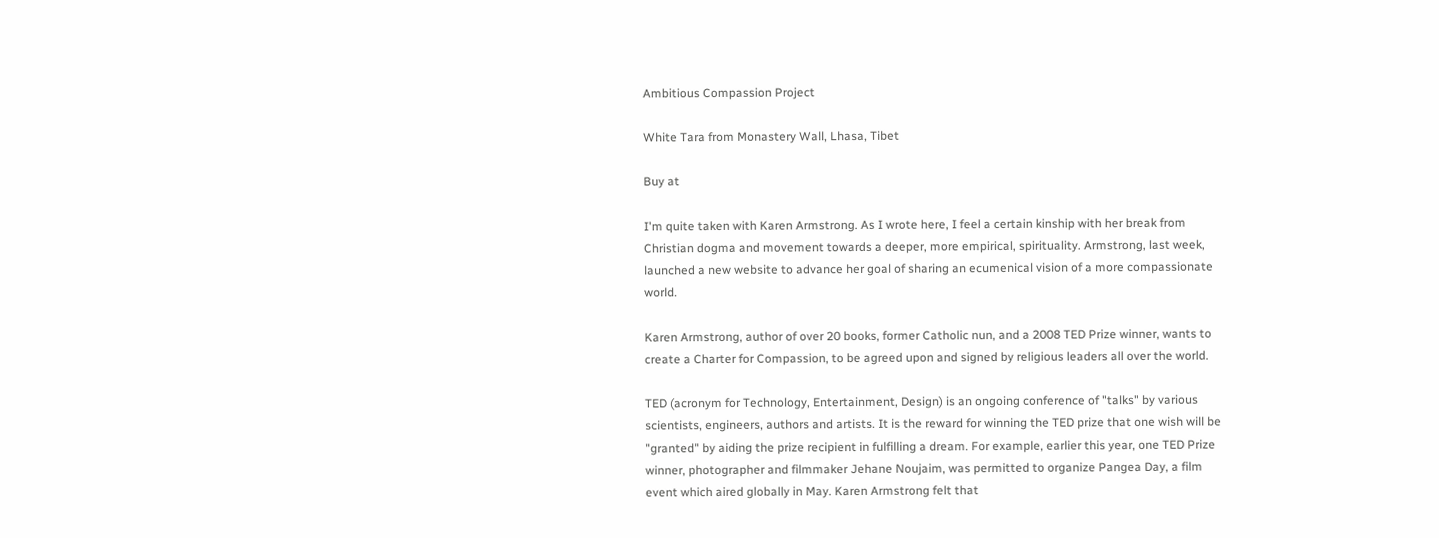Ambitious Compassion Project

White Tara from Monastery Wall, Lhasa, Tibet

Buy at

I'm quite taken with Karen Armstrong. As I wrote here, I feel a certain kinship with her break from Christian dogma and movement towards a deeper, more empirical, spirituality. Armstrong, last week, launched a new website to advance her goal of sharing an ecumenical vision of a more compassionate world.

Karen Armstrong, author of over 20 books, former Catholic nun, and a 2008 TED Prize winner, wants to create a Charter for Compassion, to be agreed upon and signed by religious leaders all over the world.

TED (acronym for Technology, Entertainment, Design) is an ongoing conference of "talks" by various scientists, engineers, authors and artists. It is the reward for winning the TED prize that one wish will be "granted" by aiding the prize recipient in fulfilling a dream. For example, earlier this year, one TED Prize winner, photographer and filmmaker Jehane Noujaim, was permitted to organize Pangea Day, a film event which aired globally in May. Karen Armstrong felt that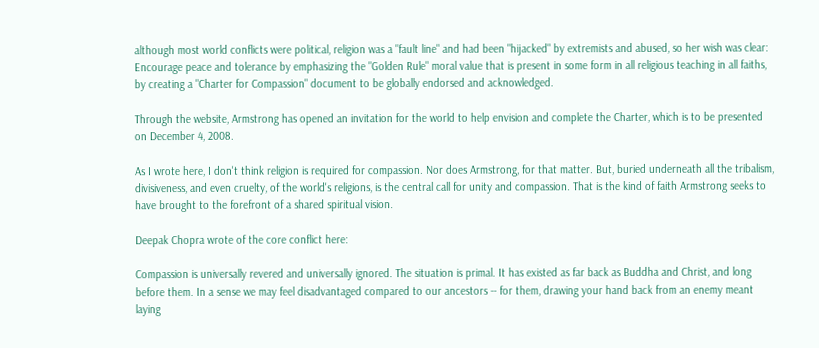although most world conflicts were political, religion was a "fault line" and had been "hijacked" by extremists and abused, so her wish was clear: Encourage peace and tolerance by emphasizing the "Golden Rule" moral value that is present in some form in all religious teaching in all faiths, by creating a "Charter for Compassion" document to be globally endorsed and acknowledged.

Through the website, Armstrong has opened an invitation for the world to help envision and complete the Charter, which is to be presented on December 4, 2008.

As I wrote here, I don't think religion is required for compassion. Nor does Armstrong, for that matter. But, buried underneath all the tribalism, divisiveness, and even cruelty, of the world's religions, is the central call for unity and compassion. That is the kind of faith Armstrong seeks to have brought to the forefront of a shared spiritual vision.

Deepak Chopra wrote of the core conflict here:

Compassion is universally revered and universally ignored. The situation is primal. It has existed as far back as Buddha and Christ, and long before them. In a sense we may feel disadvantaged compared to our ancestors -- for them, drawing your hand back from an enemy meant laying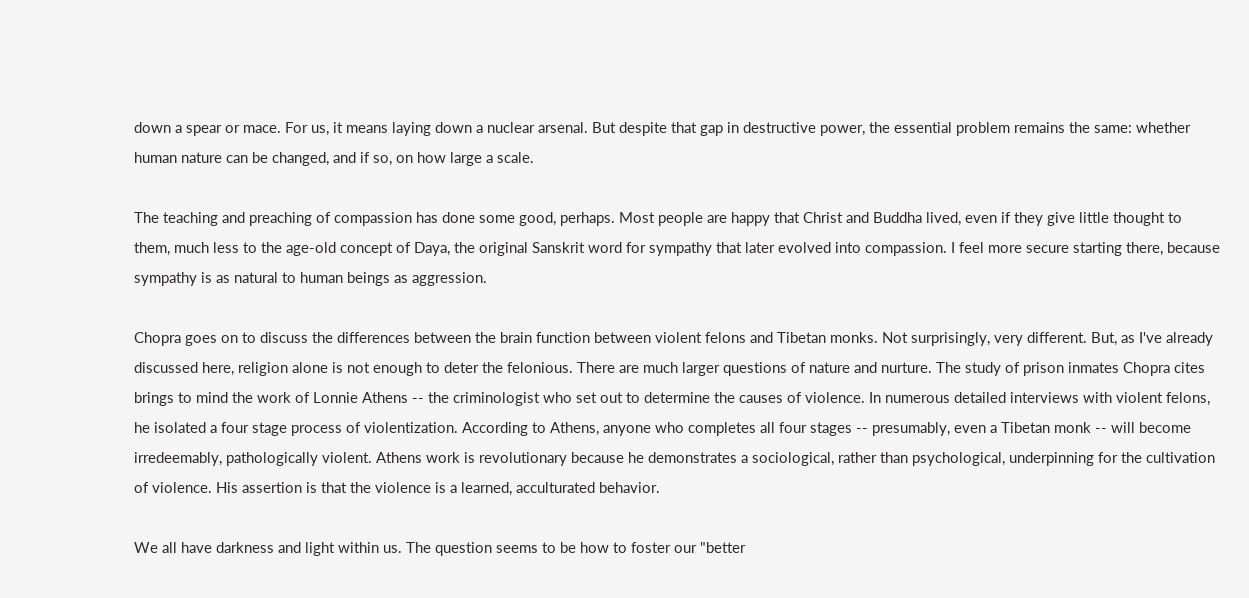down a spear or mace. For us, it means laying down a nuclear arsenal. But despite that gap in destructive power, the essential problem remains the same: whether human nature can be changed, and if so, on how large a scale.

The teaching and preaching of compassion has done some good, perhaps. Most people are happy that Christ and Buddha lived, even if they give little thought to them, much less to the age-old concept of Daya, the original Sanskrit word for sympathy that later evolved into compassion. I feel more secure starting there, because sympathy is as natural to human beings as aggression.

Chopra goes on to discuss the differences between the brain function between violent felons and Tibetan monks. Not surprisingly, very different. But, as I've already discussed here, religion alone is not enough to deter the felonious. There are much larger questions of nature and nurture. The study of prison inmates Chopra cites brings to mind the work of Lonnie Athens -- the criminologist who set out to determine the causes of violence. In numerous detailed interviews with violent felons, he isolated a four stage process of violentization. According to Athens, anyone who completes all four stages -- presumably, even a Tibetan monk -- will become irredeemably, pathologically violent. Athens work is revolutionary because he demonstrates a sociological, rather than psychological, underpinning for the cultivation of violence. His assertion is that the violence is a learned, acculturated behavior.

We all have darkness and light within us. The question seems to be how to foster our "better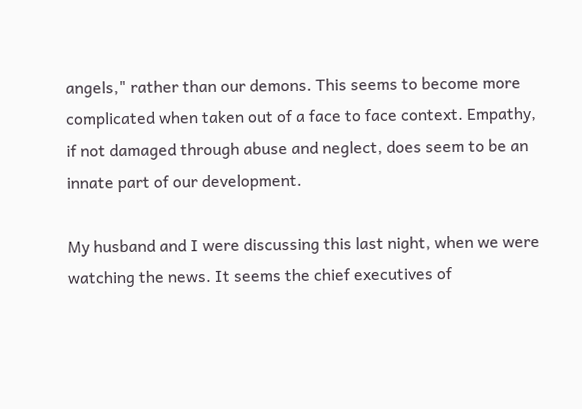angels," rather than our demons. This seems to become more complicated when taken out of a face to face context. Empathy, if not damaged through abuse and neglect, does seem to be an innate part of our development.

My husband and I were discussing this last night, when we were watching the news. It seems the chief executives of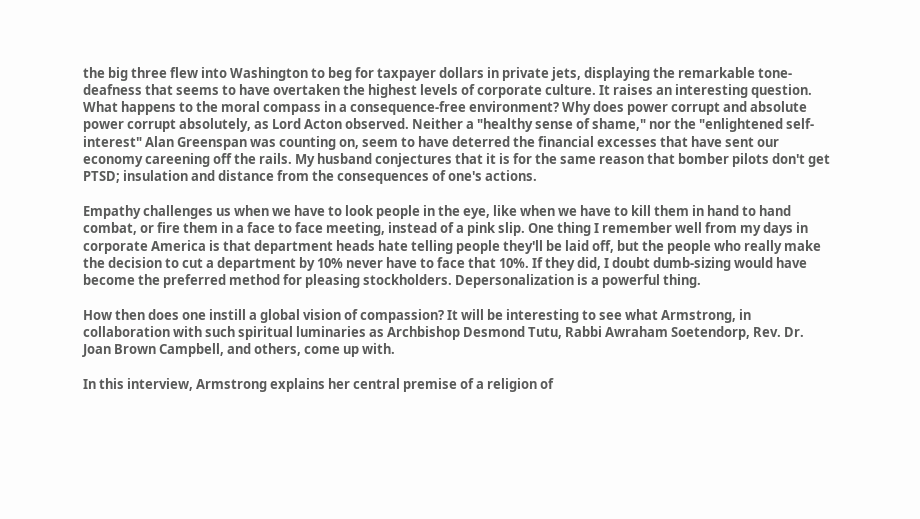the big three flew into Washington to beg for taxpayer dollars in private jets, displaying the remarkable tone-deafness that seems to have overtaken the highest levels of corporate culture. It raises an interesting question. What happens to the moral compass in a consequence-free environment? Why does power corrupt and absolute power corrupt absolutely, as Lord Acton observed. Neither a "healthy sense of shame," nor the "enlightened self-interest" Alan Greenspan was counting on, seem to have deterred the financial excesses that have sent our economy careening off the rails. My husband conjectures that it is for the same reason that bomber pilots don't get PTSD; insulation and distance from the consequences of one's actions.

Empathy challenges us when we have to look people in the eye, like when we have to kill them in hand to hand combat, or fire them in a face to face meeting, instead of a pink slip. One thing I remember well from my days in corporate America is that department heads hate telling people they'll be laid off, but the people who really make the decision to cut a department by 10% never have to face that 10%. If they did, I doubt dumb-sizing would have become the preferred method for pleasing stockholders. Depersonalization is a powerful thing.

How then does one instill a global vision of compassion? It will be interesting to see what Armstrong, in collaboration with such spiritual luminaries as Archbishop Desmond Tutu, Rabbi Awraham Soetendorp, Rev. Dr. Joan Brown Campbell, and others, come up with.

In this interview, Armstrong explains her central premise of a religion of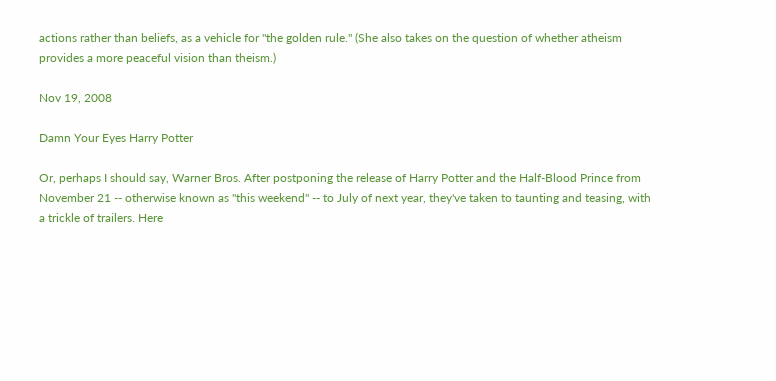actions rather than beliefs, as a vehicle for "the golden rule." (She also takes on the question of whether atheism provides a more peaceful vision than theism.)

Nov 19, 2008

Damn Your Eyes Harry Potter

Or, perhaps I should say, Warner Bros. After postponing the release of Harry Potter and the Half-Blood Prince from November 21 -- otherwise known as "this weekend" -- to July of next year, they've taken to taunting and teasing, with a trickle of trailers. Here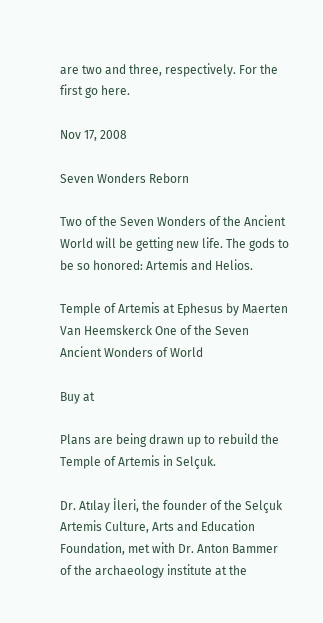are two and three, respectively. For the first go here.

Nov 17, 2008

Seven Wonders Reborn

Two of the Seven Wonders of the Ancient World will be getting new life. The gods to be so honored: Artemis and Helios.

Temple of Artemis at Ephesus by Maerten Van Heemskerck One of the Seven Ancient Wonders of World

Buy at

Plans are being drawn up to rebuild the Temple of Artemis in Selçuk.

Dr. Atılay İleri, the founder of the Selçuk Artemis Culture, Arts and Education Foundation, met with Dr. Anton Bammer of the archaeology institute at the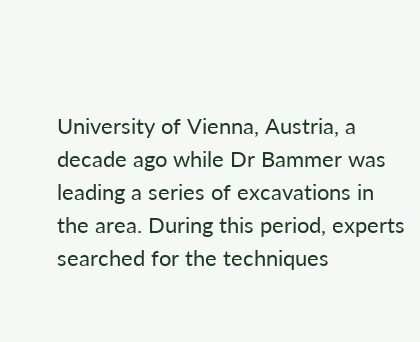University of Vienna, Austria, a decade ago while Dr Bammer was leading a series of excavations in the area. During this period, experts searched for the techniques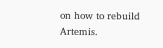on how to rebuild Artemis.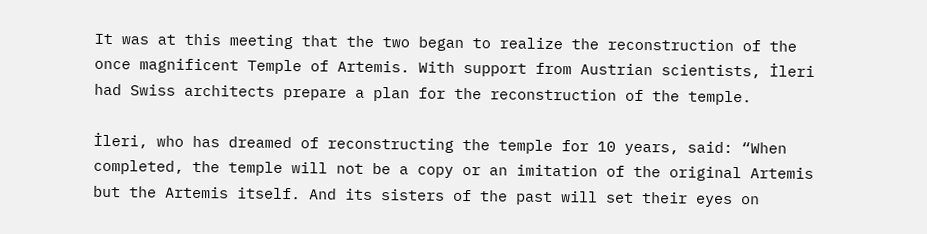It was at this meeting that the two began to realize the reconstruction of the once magnificent Temple of Artemis. With support from Austrian scientists, İleri had Swiss architects prepare a plan for the reconstruction of the temple.

İleri, who has dreamed of reconstructing the temple for 10 years, said: “When completed, the temple will not be a copy or an imitation of the original Artemis but the Artemis itself. And its sisters of the past will set their eyes on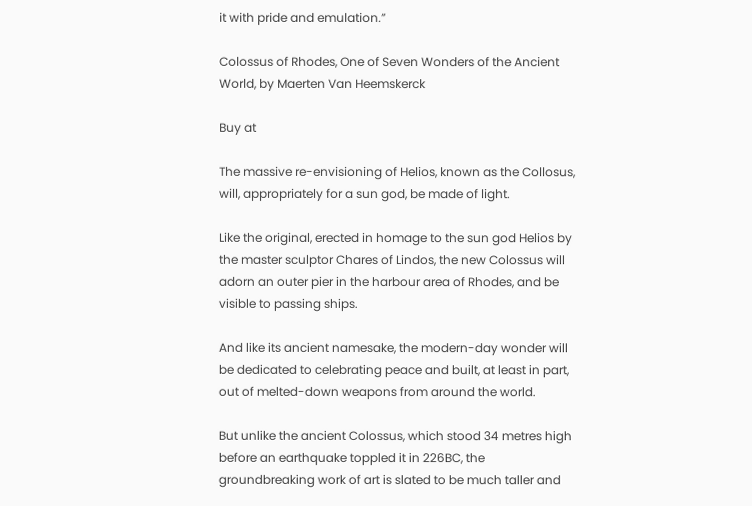it with pride and emulation.”

Colossus of Rhodes, One of Seven Wonders of the Ancient World, by Maerten Van Heemskerck

Buy at

The massive re-envisioning of Helios, known as the Collosus, will, appropriately for a sun god, be made of light.

Like the original, erected in homage to the sun god Helios by the master sculptor Chares of Lindos, the new Colossus will adorn an outer pier in the harbour area of Rhodes, and be visible to passing ships.

And like its ancient namesake, the modern-day wonder will be dedicated to celebrating peace and built, at least in part, out of melted-down weapons from around the world.

But unlike the ancient Colossus, which stood 34 metres high before an earthquake toppled it in 226BC, the groundbreaking work of art is slated to be much taller and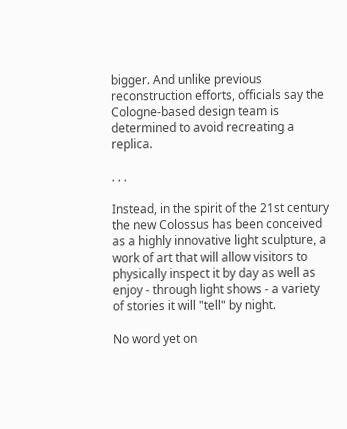bigger. And unlike previous reconstruction efforts, officials say the Cologne-based design team is determined to avoid recreating a replica.

. . .

Instead, in the spirit of the 21st century the new Colossus has been conceived as a highly innovative light sculpture, a work of art that will allow visitors to physically inspect it by day as well as enjoy - through light shows - a variety of stories it will "tell" by night.

No word yet on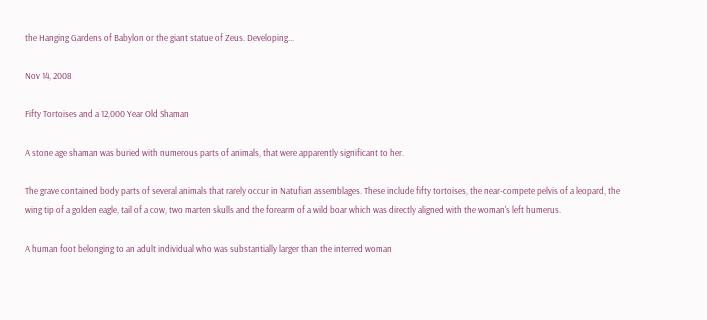the Hanging Gardens of Babylon or the giant statue of Zeus. Developing...

Nov 14, 2008

Fifty Tortoises and a 12,000 Year Old Shaman

A stone age shaman was buried with numerous parts of animals, that were apparently significant to her.

The grave contained body parts of several animals that rarely occur in Natufian assemblages. These include fifty tortoises, the near-compete pelvis of a leopard, the wing tip of a golden eagle, tail of a cow, two marten skulls and the forearm of a wild boar which was directly aligned with the woman's left humerus.

A human foot belonging to an adult individual who was substantially larger than the interred woman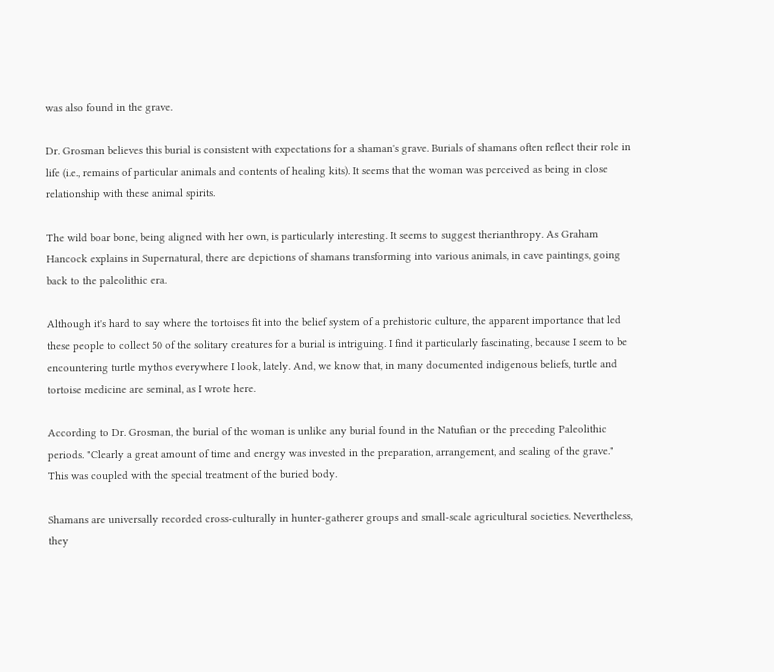was also found in the grave.

Dr. Grosman believes this burial is consistent with expectations for a shaman's grave. Burials of shamans often reflect their role in life (i.e., remains of particular animals and contents of healing kits). It seems that the woman was perceived as being in close relationship with these animal spirits.

The wild boar bone, being aligned with her own, is particularly interesting. It seems to suggest therianthropy. As Graham Hancock explains in Supernatural, there are depictions of shamans transforming into various animals, in cave paintings, going back to the paleolithic era.

Although it's hard to say where the tortoises fit into the belief system of a prehistoric culture, the apparent importance that led these people to collect 50 of the solitary creatures for a burial is intriguing. I find it particularly fascinating, because I seem to be encountering turtle mythos everywhere I look, lately. And, we know that, in many documented indigenous beliefs, turtle and tortoise medicine are seminal, as I wrote here.

According to Dr. Grosman, the burial of the woman is unlike any burial found in the Natufian or the preceding Paleolithic periods. "Clearly a great amount of time and energy was invested in the preparation, arrangement, and sealing of the grave." This was coupled with the special treatment of the buried body.

Shamans are universally recorded cross-culturally in hunter-gatherer groups and small-scale agricultural societies. Nevertheless, they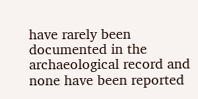have rarely been documented in the archaeological record and none have been reported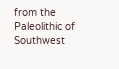from the Paleolithic of Southwest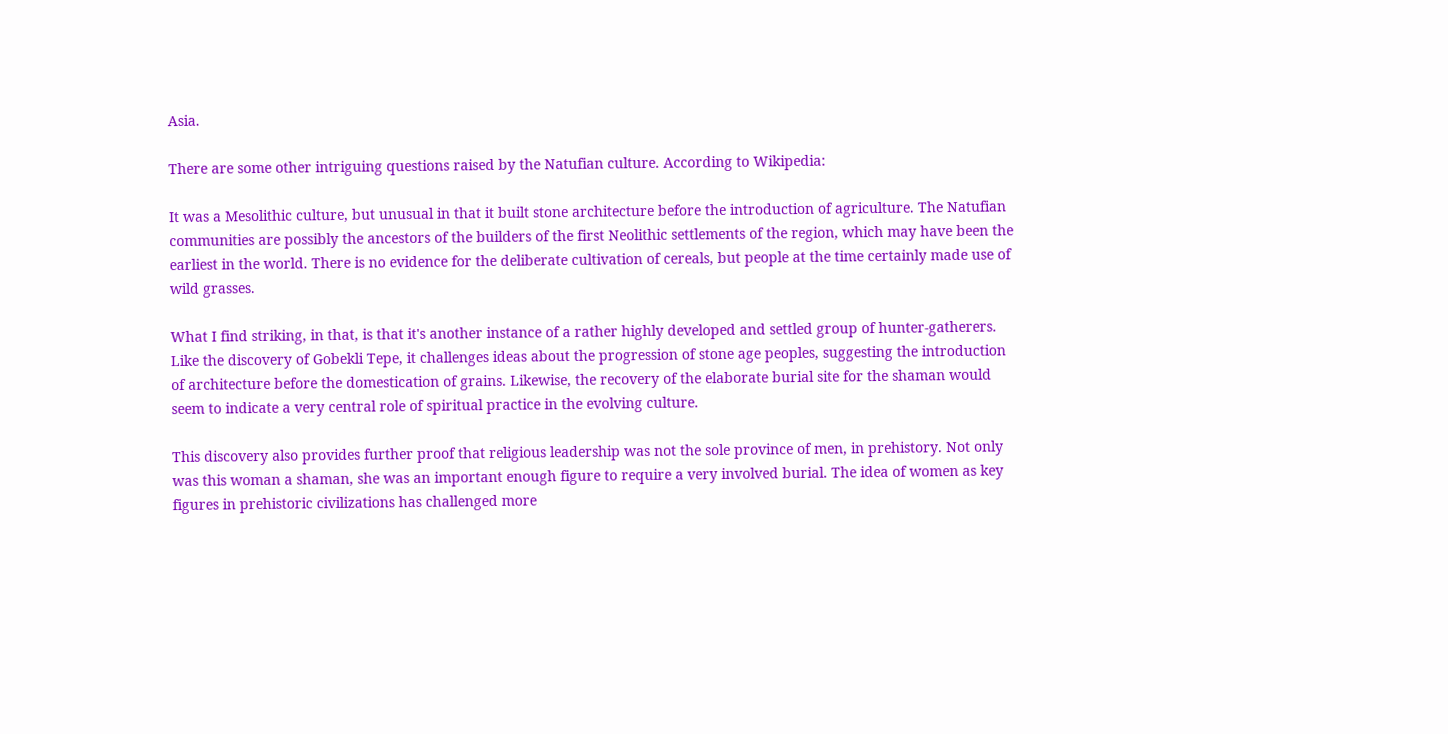Asia.

There are some other intriguing questions raised by the Natufian culture. According to Wikipedia:

It was a Mesolithic culture, but unusual in that it built stone architecture before the introduction of agriculture. The Natufian communities are possibly the ancestors of the builders of the first Neolithic settlements of the region, which may have been the earliest in the world. There is no evidence for the deliberate cultivation of cereals, but people at the time certainly made use of wild grasses.

What I find striking, in that, is that it's another instance of a rather highly developed and settled group of hunter-gatherers. Like the discovery of Gobekli Tepe, it challenges ideas about the progression of stone age peoples, suggesting the introduction of architecture before the domestication of grains. Likewise, the recovery of the elaborate burial site for the shaman would seem to indicate a very central role of spiritual practice in the evolving culture.

This discovery also provides further proof that religious leadership was not the sole province of men, in prehistory. Not only was this woman a shaman, she was an important enough figure to require a very involved burial. The idea of women as key figures in prehistoric civilizations has challenged more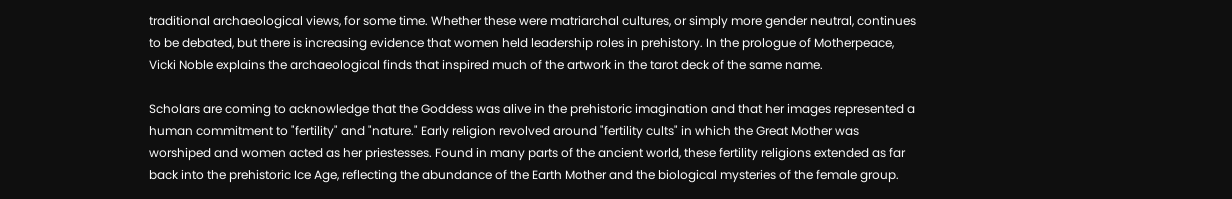traditional archaeological views, for some time. Whether these were matriarchal cultures, or simply more gender neutral, continues to be debated, but there is increasing evidence that women held leadership roles in prehistory. In the prologue of Motherpeace, Vicki Noble explains the archaeological finds that inspired much of the artwork in the tarot deck of the same name.

Scholars are coming to acknowledge that the Goddess was alive in the prehistoric imagination and that her images represented a human commitment to "fertility" and "nature." Early religion revolved around "fertility cults" in which the Great Mother was worshiped and women acted as her priestesses. Found in many parts of the ancient world, these fertility religions extended as far back into the prehistoric Ice Age, reflecting the abundance of the Earth Mother and the biological mysteries of the female group.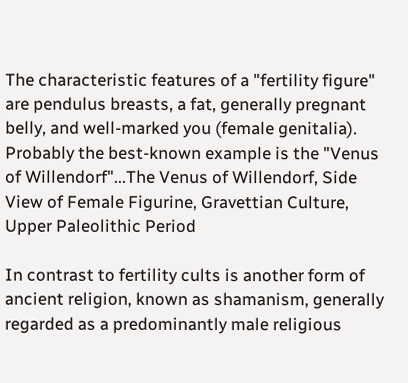The characteristic features of a "fertility figure" are pendulus breasts, a fat, generally pregnant belly, and well-marked you (female genitalia). Probably the best-known example is the "Venus of Willendorf"...The Venus of Willendorf, Side View of Female Figurine, Gravettian Culture, Upper Paleolithic Period

In contrast to fertility cults is another form of ancient religion, known as shamanism, generally regarded as a predominantly male religious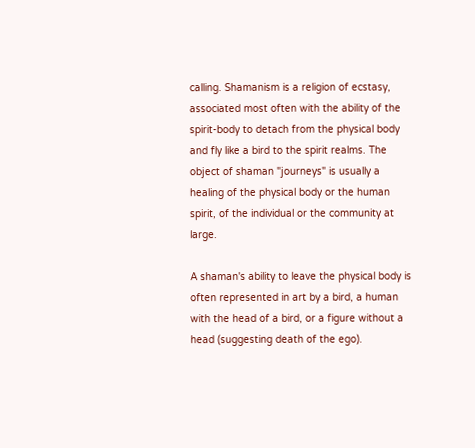calling. Shamanism is a religion of ecstasy, associated most often with the ability of the spirit-body to detach from the physical body and fly like a bird to the spirit realms. The object of shaman "journeys" is usually a healing of the physical body or the human spirit, of the individual or the community at large.

A shaman's ability to leave the physical body is often represented in art by a bird, a human with the head of a bird, or a figure without a head (suggesting death of the ego).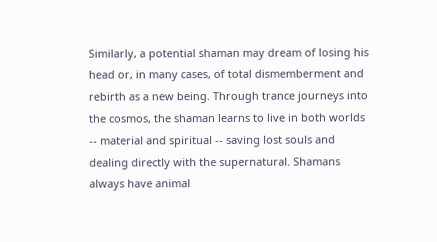Similarly, a potential shaman may dream of losing his head or, in many cases, of total dismemberment and rebirth as a new being. Through trance journeys into the cosmos, the shaman learns to live in both worlds -- material and spiritual -- saving lost souls and dealing directly with the supernatural. Shamans always have animal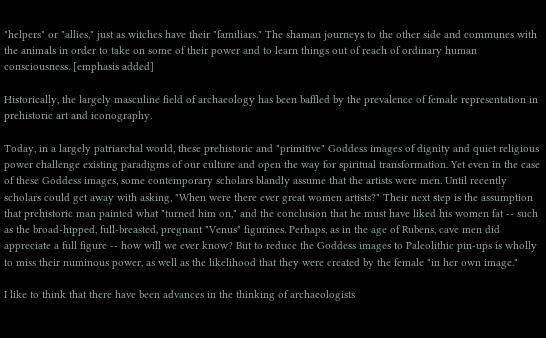"helpers" or "allies," just as witches have their "familiars." The shaman journeys to the other side and communes with the animals in order to take on some of their power and to learn things out of reach of ordinary human consciousness. [emphasis added]

Historically, the largely masculine field of archaeology has been baffled by the prevalence of female representation in prehistoric art and iconography.

Today, in a largely patriarchal world, these prehistoric and "primitive" Goddess images of dignity and quiet religious power challenge existing paradigms of our culture and open the way for spiritual transformation. Yet even in the case of these Goddess images, some contemporary scholars blandly assume that the artists were men. Until recently scholars could get away with asking, "When were there ever great women artists?" Their next step is the assumption that prehistoric man painted what "turned him on," and the conclusion that he must have liked his women fat -- such as the broad-hipped, full-breasted, pregnant "Venus" figurines. Perhaps, as in the age of Rubens, cave men did appreciate a full figure -- how will we ever know? But to reduce the Goddess images to Paleolithic pin-ups is wholly to miss their numinous power, as well as the likelihood that they were created by the female "in her own image."

I like to think that there have been advances in the thinking of archaeologists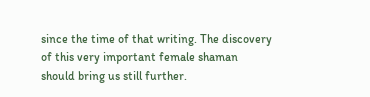since the time of that writing. The discovery of this very important female shaman should bring us still further.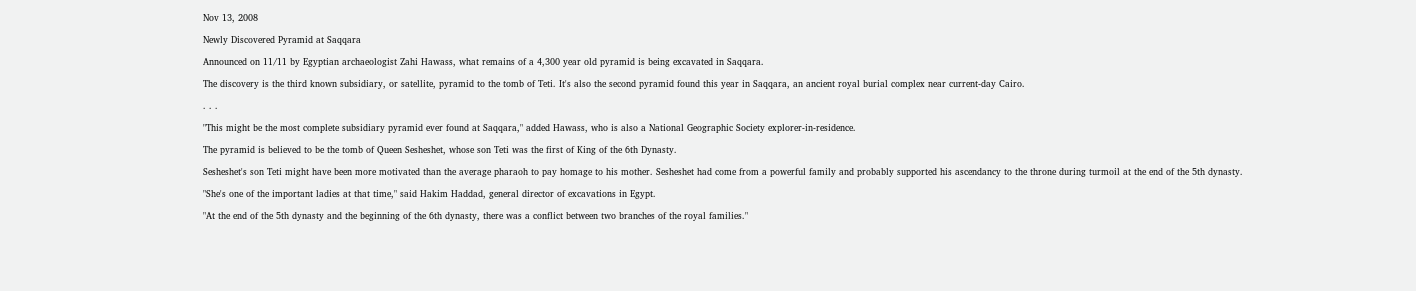Nov 13, 2008

Newly Discovered Pyramid at Saqqara

Announced on 11/11 by Egyptian archaeologist Zahi Hawass, what remains of a 4,300 year old pyramid is being excavated in Saqqara.

The discovery is the third known subsidiary, or satellite, pyramid to the tomb of Teti. It's also the second pyramid found this year in Saqqara, an ancient royal burial complex near current-day Cairo.

. . .

"This might be the most complete subsidiary pyramid ever found at Saqqara," added Hawass, who is also a National Geographic Society explorer-in-residence.

The pyramid is believed to be the tomb of Queen Sesheshet, whose son Teti was the first of King of the 6th Dynasty.

Sesheshet's son Teti might have been more motivated than the average pharaoh to pay homage to his mother. Sesheshet had come from a powerful family and probably supported his ascendancy to the throne during turmoil at the end of the 5th dynasty.

"She's one of the important ladies at that time," said Hakim Haddad, general director of excavations in Egypt.

"At the end of the 5th dynasty and the beginning of the 6th dynasty, there was a conflict between two branches of the royal families."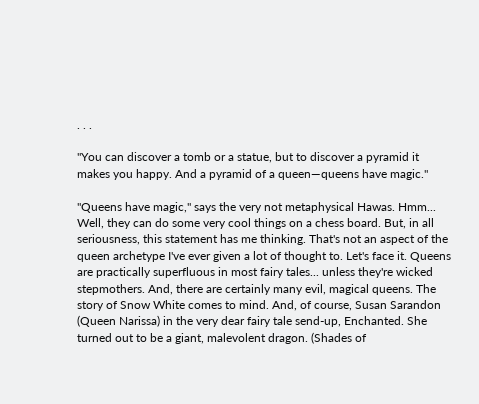. . .

"You can discover a tomb or a statue, but to discover a pyramid it makes you happy. And a pyramid of a queen—queens have magic."

"Queens have magic," says the very not metaphysical Hawas. Hmm... Well, they can do some very cool things on a chess board. But, in all seriousness, this statement has me thinking. That's not an aspect of the queen archetype I've ever given a lot of thought to. Let's face it. Queens are practically superfluous in most fairy tales... unless they're wicked stepmothers. And, there are certainly many evil, magical queens. The story of Snow White comes to mind. And, of course, Susan Sarandon (Queen Narissa) in the very dear fairy tale send-up, Enchanted. She turned out to be a giant, malevolent dragon. (Shades of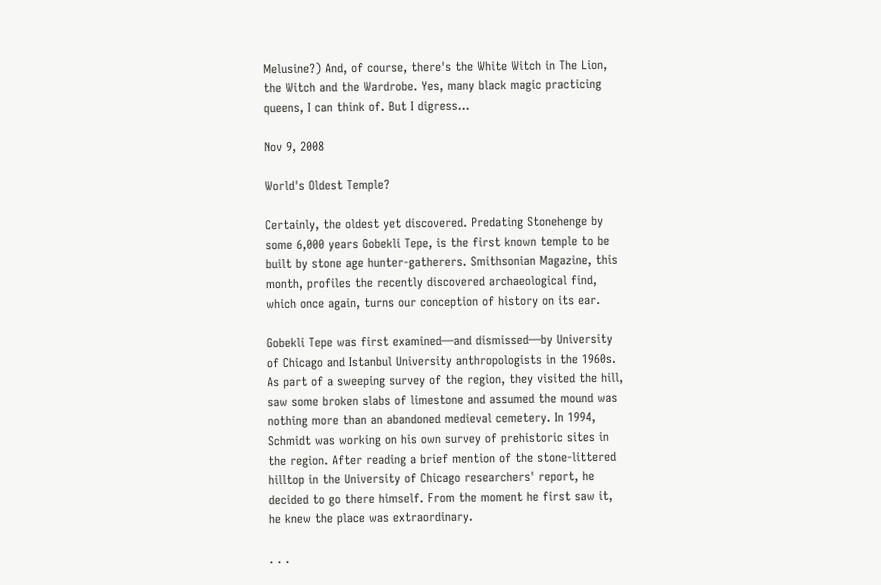Melusine?) And, of course, there's the White Witch in The Lion, the Witch and the Wardrobe. Yes, many black magic practicing queens, I can think of. But I digress...

Nov 9, 2008

World's Oldest Temple?

Certainly, the oldest yet discovered. Predating Stonehenge by some 6,000 years Gobekli Tepe, is the first known temple to be built by stone age hunter-gatherers. Smithsonian Magazine, this month, profiles the recently discovered archaeological find, which once again, turns our conception of history on its ear.

Gobekli Tepe was first examined—and dismissed—by University of Chicago and Istanbul University anthropologists in the 1960s. As part of a sweeping survey of the region, they visited the hill, saw some broken slabs of limestone and assumed the mound was nothing more than an abandoned medieval cemetery. In 1994, Schmidt was working on his own survey of prehistoric sites in the region. After reading a brief mention of the stone-littered hilltop in the University of Chicago researchers' report, he decided to go there himself. From the moment he first saw it, he knew the place was extraordinary.

. . .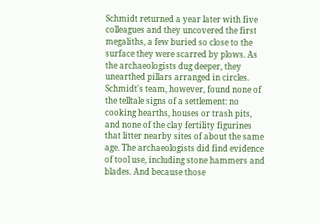Schmidt returned a year later with five colleagues and they uncovered the first megaliths, a few buried so close to the surface they were scarred by plows. As the archaeologists dug deeper, they unearthed pillars arranged in circles. Schmidt's team, however, found none of the telltale signs of a settlement: no cooking hearths, houses or trash pits, and none of the clay fertility figurines that litter nearby sites of about the same age. The archaeologists did find evidence of tool use, including stone hammers and blades. And because those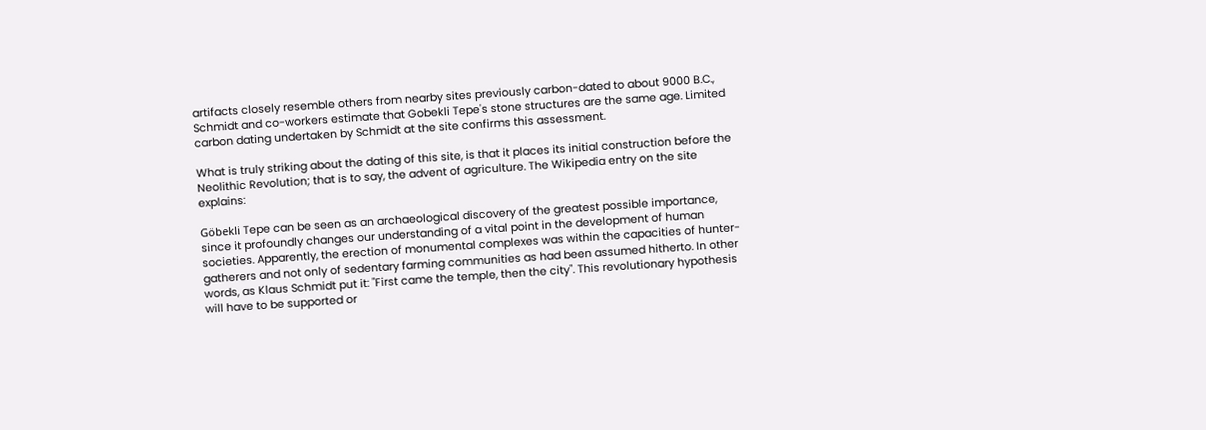artifacts closely resemble others from nearby sites previously carbon-dated to about 9000 B.C., Schmidt and co-workers estimate that Gobekli Tepe's stone structures are the same age. Limited carbon dating undertaken by Schmidt at the site confirms this assessment.

What is truly striking about the dating of this site, is that it places its initial construction before the Neolithic Revolution; that is to say, the advent of agriculture. The Wikipedia entry on the site explains:

Göbekli Tepe can be seen as an archaeological discovery of the greatest possible importance, since it profoundly changes our understanding of a vital point in the development of human societies. Apparently, the erection of monumental complexes was within the capacities of hunter-gatherers and not only of sedentary farming communities as had been assumed hitherto. In other words, as Klaus Schmidt put it: "First came the temple, then the city". This revolutionary hypothesis will have to be supported or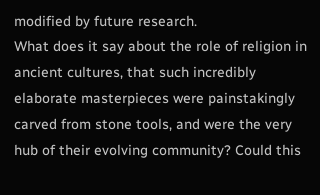modified by future research.
What does it say about the role of religion in ancient cultures, that such incredibly elaborate masterpieces were painstakingly carved from stone tools, and were the very hub of their evolving community? Could this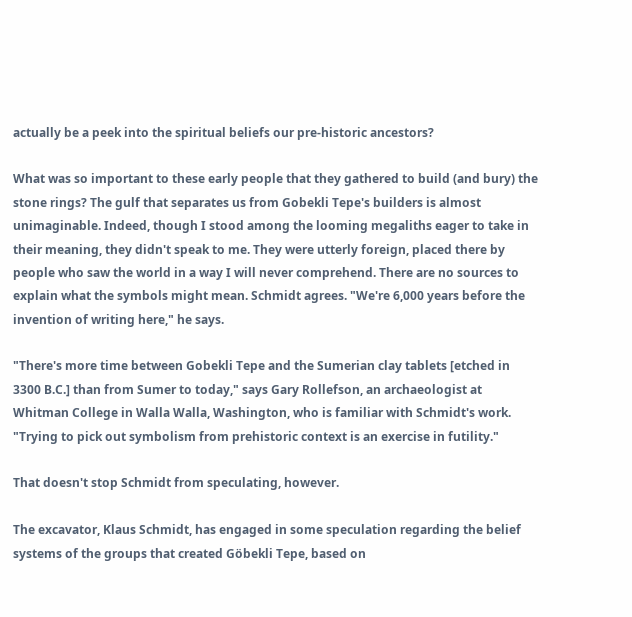actually be a peek into the spiritual beliefs our pre-historic ancestors?

What was so important to these early people that they gathered to build (and bury) the stone rings? The gulf that separates us from Gobekli Tepe's builders is almost unimaginable. Indeed, though I stood among the looming megaliths eager to take in their meaning, they didn't speak to me. They were utterly foreign, placed there by people who saw the world in a way I will never comprehend. There are no sources to explain what the symbols might mean. Schmidt agrees. "We're 6,000 years before the invention of writing here," he says.

"There's more time between Gobekli Tepe and the Sumerian clay tablets [etched in 3300 B.C.] than from Sumer to today," says Gary Rollefson, an archaeologist at Whitman College in Walla Walla, Washington, who is familiar with Schmidt's work. "Trying to pick out symbolism from prehistoric context is an exercise in futility."

That doesn't stop Schmidt from speculating, however.

The excavator, Klaus Schmidt, has engaged in some speculation regarding the belief systems of the groups that created Göbekli Tepe, based on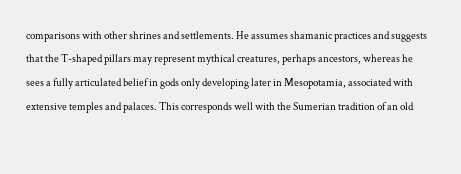comparisons with other shrines and settlements. He assumes shamanic practices and suggests that the T-shaped pillars may represent mythical creatures, perhaps ancestors, whereas he sees a fully articulated belief in gods only developing later in Mesopotamia, associated with extensive temples and palaces. This corresponds well with the Sumerian tradition of an old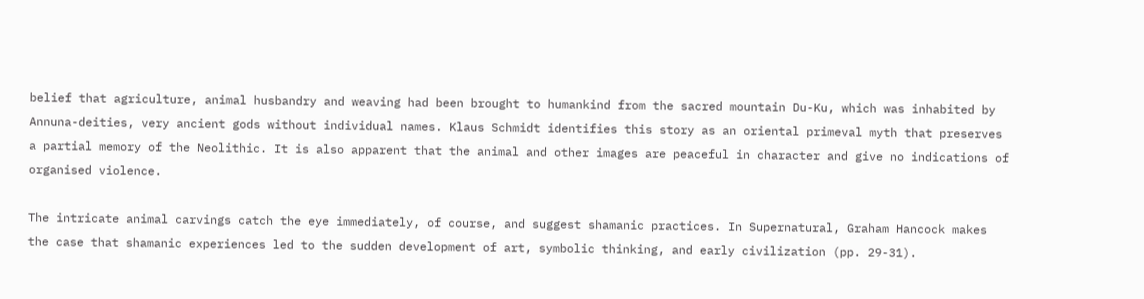belief that agriculture, animal husbandry and weaving had been brought to humankind from the sacred mountain Du-Ku, which was inhabited by Annuna-deities, very ancient gods without individual names. Klaus Schmidt identifies this story as an oriental primeval myth that preserves a partial memory of the Neolithic. It is also apparent that the animal and other images are peaceful in character and give no indications of organised violence.

The intricate animal carvings catch the eye immediately, of course, and suggest shamanic practices. In Supernatural, Graham Hancock makes the case that shamanic experiences led to the sudden development of art, symbolic thinking, and early civilization (pp. 29-31).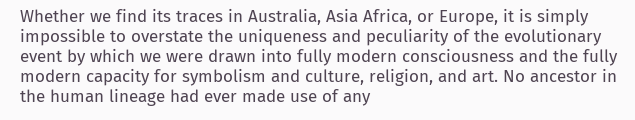Whether we find its traces in Australia, Asia Africa, or Europe, it is simply impossible to overstate the uniqueness and peculiarity of the evolutionary event by which we were drawn into fully modern consciousness and the fully modern capacity for symbolism and culture, religion, and art. No ancestor in the human lineage had ever made use of any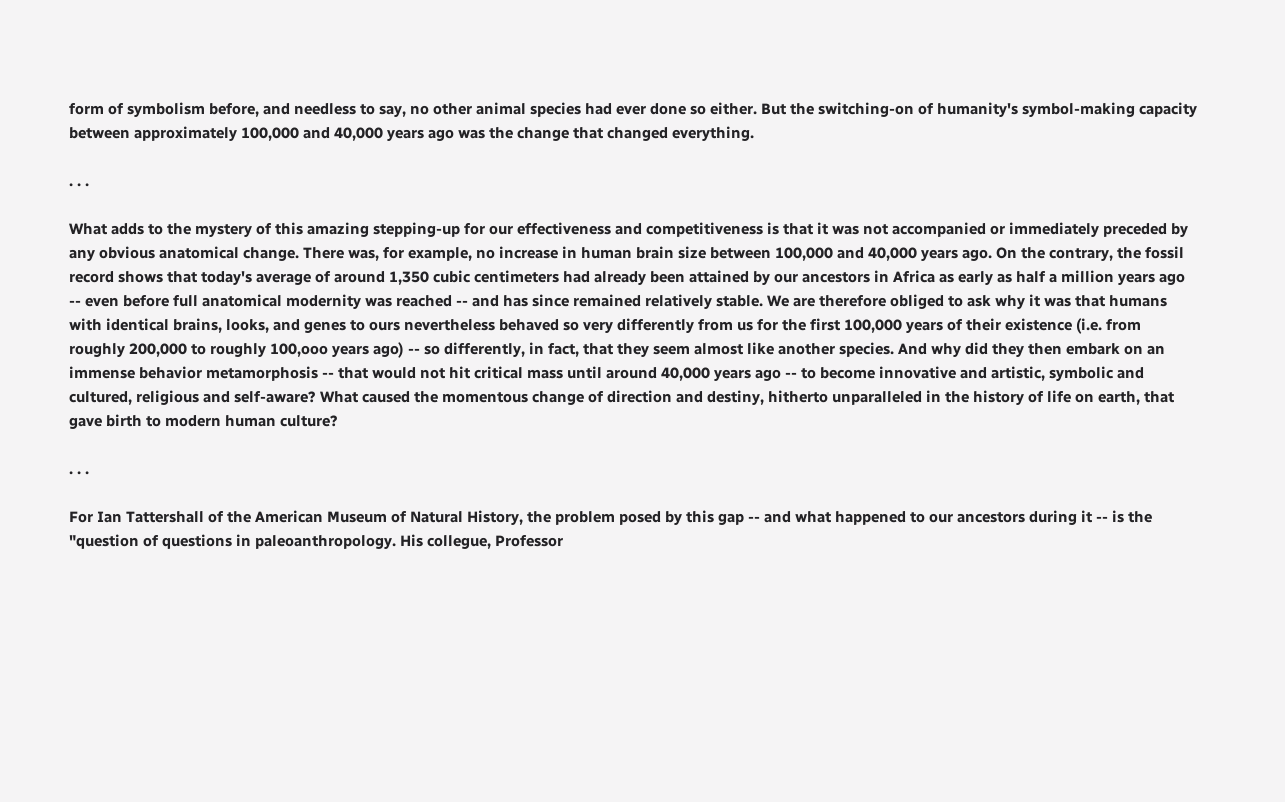form of symbolism before, and needless to say, no other animal species had ever done so either. But the switching-on of humanity's symbol-making capacity between approximately 100,000 and 40,000 years ago was the change that changed everything.

. . .

What adds to the mystery of this amazing stepping-up for our effectiveness and competitiveness is that it was not accompanied or immediately preceded by any obvious anatomical change. There was, for example, no increase in human brain size between 100,000 and 40,000 years ago. On the contrary, the fossil record shows that today's average of around 1,350 cubic centimeters had already been attained by our ancestors in Africa as early as half a million years ago -- even before full anatomical modernity was reached -- and has since remained relatively stable. We are therefore obliged to ask why it was that humans with identical brains, looks, and genes to ours nevertheless behaved so very differently from us for the first 100,000 years of their existence (i.e. from roughly 200,000 to roughly 100,ooo years ago) -- so differently, in fact, that they seem almost like another species. And why did they then embark on an immense behavior metamorphosis -- that would not hit critical mass until around 40,000 years ago -- to become innovative and artistic, symbolic and cultured, religious and self-aware? What caused the momentous change of direction and destiny, hitherto unparalleled in the history of life on earth, that gave birth to modern human culture?

. . .

For Ian Tattershall of the American Museum of Natural History, the problem posed by this gap -- and what happened to our ancestors during it -- is the "question of questions in paleoanthropology. His collegue, Professor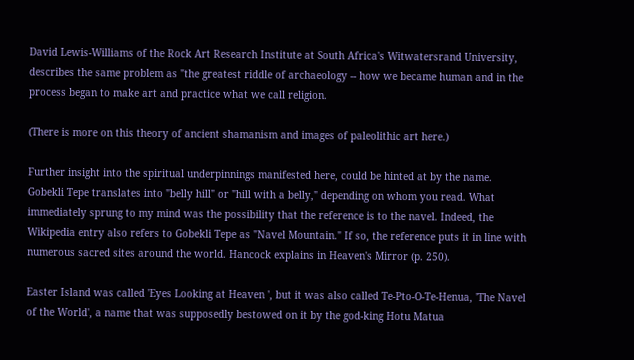David Lewis-Williams of the Rock Art Research Institute at South Africa's Witwatersrand University, describes the same problem as "the greatest riddle of archaeology -- how we became human and in the process began to make art and practice what we call religion.

(There is more on this theory of ancient shamanism and images of paleolithic art here.)

Further insight into the spiritual underpinnings manifested here, could be hinted at by the name. Gobekli Tepe translates into "belly hill" or "hill with a belly," depending on whom you read. What immediately sprung to my mind was the possibility that the reference is to the navel. Indeed, the Wikipedia entry also refers to Gobekli Tepe as "Navel Mountain." If so, the reference puts it in line with numerous sacred sites around the world. Hancock explains in Heaven's Mirror (p. 250).

Easter Island was called 'Eyes Looking at Heaven ', but it was also called Te-Pto-O-Te-Henua, 'The Navel of the World', a name that was supposedly bestowed on it by the god-king Hotu Matua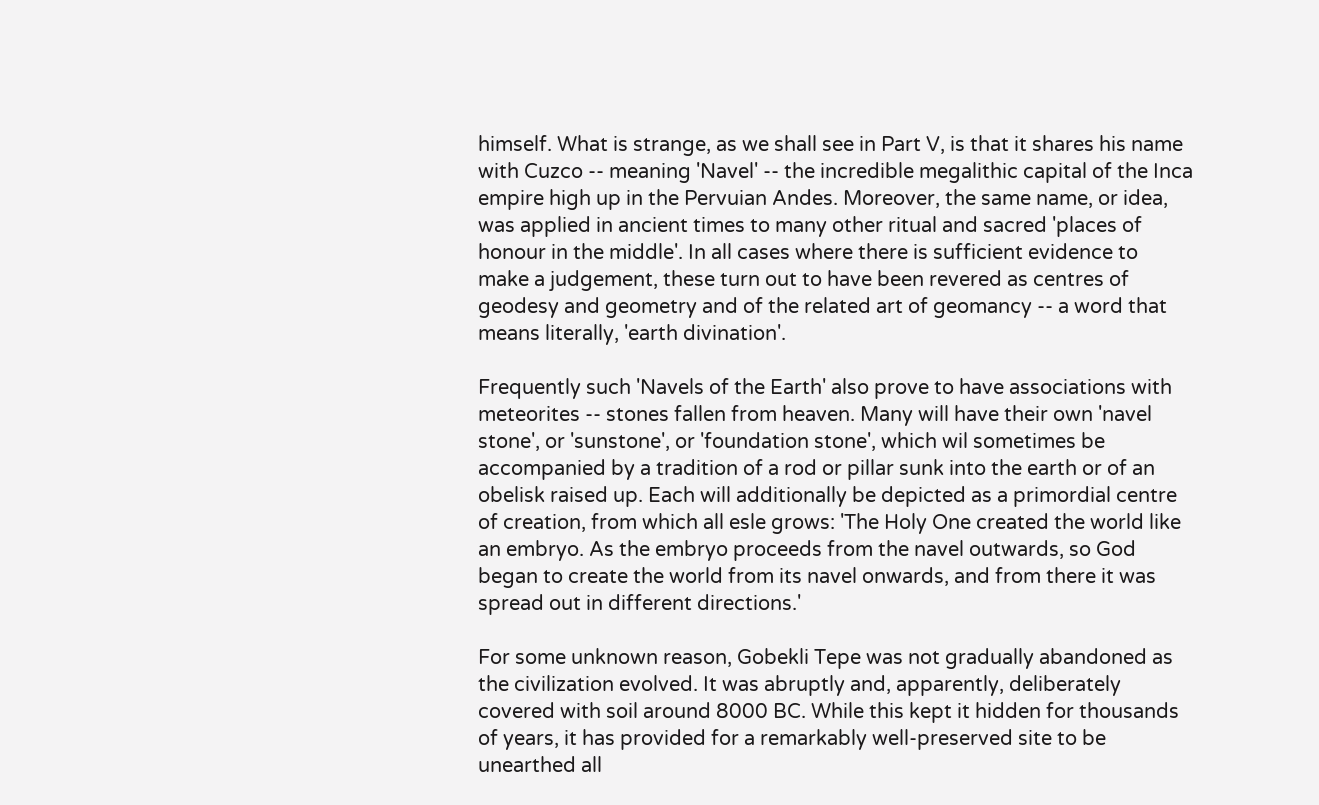himself. What is strange, as we shall see in Part V, is that it shares his name with Cuzco -- meaning 'Navel' -- the incredible megalithic capital of the Inca empire high up in the Pervuian Andes. Moreover, the same name, or idea, was applied in ancient times to many other ritual and sacred 'places of honour in the middle'. In all cases where there is sufficient evidence to make a judgement, these turn out to have been revered as centres of geodesy and geometry and of the related art of geomancy -- a word that means literally, 'earth divination'.

Frequently such 'Navels of the Earth' also prove to have associations with meteorites -- stones fallen from heaven. Many will have their own 'navel stone', or 'sunstone', or 'foundation stone', which wil sometimes be accompanied by a tradition of a rod or pillar sunk into the earth or of an obelisk raised up. Each will additionally be depicted as a primordial centre of creation, from which all esle grows: 'The Holy One created the world like an embryo. As the embryo proceeds from the navel outwards, so God began to create the world from its navel onwards, and from there it was spread out in different directions.'

For some unknown reason, Gobekli Tepe was not gradually abandoned as the civilization evolved. It was abruptly and, apparently, deliberately covered with soil around 8000 BC. While this kept it hidden for thousands of years, it has provided for a remarkably well-preserved site to be unearthed all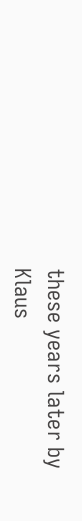these years later by Klaus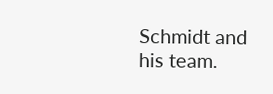Schmidt and his team.